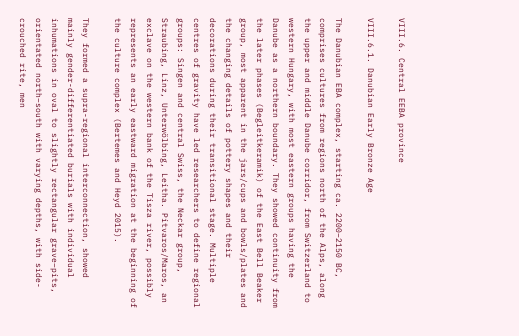VIII.6. Central EEBA province

VIII.6.1. Danubian Early Bronze Age

The Danubian EBA complex, starting ca. 2200–2150 BC, comprises cultures from regions north of the Alps, along the upper and middle Danube corridor, from Switzerland to western Hungary, with most eastern groups having the Danube as a northern boundary. They showed continuity from the later phases (Begleitkeramik) of the East Bell Beaker group, most apparent in the jars/cups and bowls/plates and the changing details of pottery shapes and their decorations during their transitional stage. Multiple centres of gravity have led researchers to define regional groups: Singen and central Swiss, the Neckar group, Straubing, Linz, Unterwölbing, Leitha. Pitvaros/Maros, an exclave on the western bank of the Tisza river, possibly represents an early eastward migration at the beginning of the culture complex (Bertemes and Heyd 2015).

They formed a supra-regional interconnection, showed mainly gender-differentiated burials with individual inhumations in oval to slightly rectangular grave–pits, orientated north–south with varying depths, with side-crouched rite, men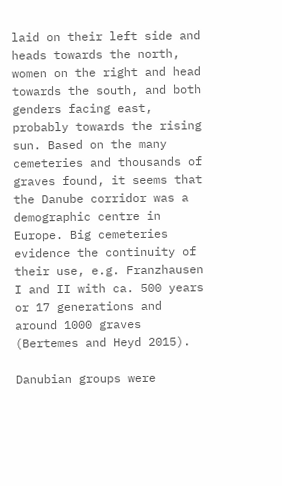laid on their left side and heads towards the north, women on the right and head towards the south, and both genders facing east, probably towards the rising sun. Based on the many cemeteries and thousands of graves found, it seems that the Danube corridor was a demographic centre in Europe. Big cemeteries evidence the continuity of their use, e.g. Franzhausen I and II with ca. 500 years or 17 generations and around 1000 graves (Bertemes and Heyd 2015).

Danubian groups were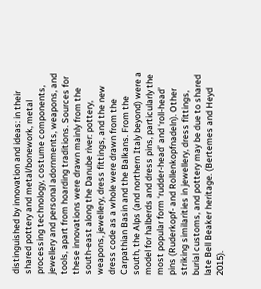distinguished by innovation and ideas: in their shared pottery and metal/bonework, metal processing technology, costume components, jewellery and personal adornments, weapons, and tools, apart from hoarding traditions. Sources for these innovations were drawn mainly from the south-east along the Danube river: pottery, weapons, jewellery, dress fittings, and the new dress code as a whole were drawn from the Carpathian Basin and the Balkans. From the south, the Alps (and northern Italy beyond) were a model for halberds and dress pins, particularly the most popular form ‘rudder-head’ and ‘roll-head’ pins (Ruderkopf- and Rollenkopfnadeln). Other striking similarities in jewellery, dress fittings, burial customs, and pottery may be due to shared late Bell Beaker heritage. (Bertemes and Heyd 2015).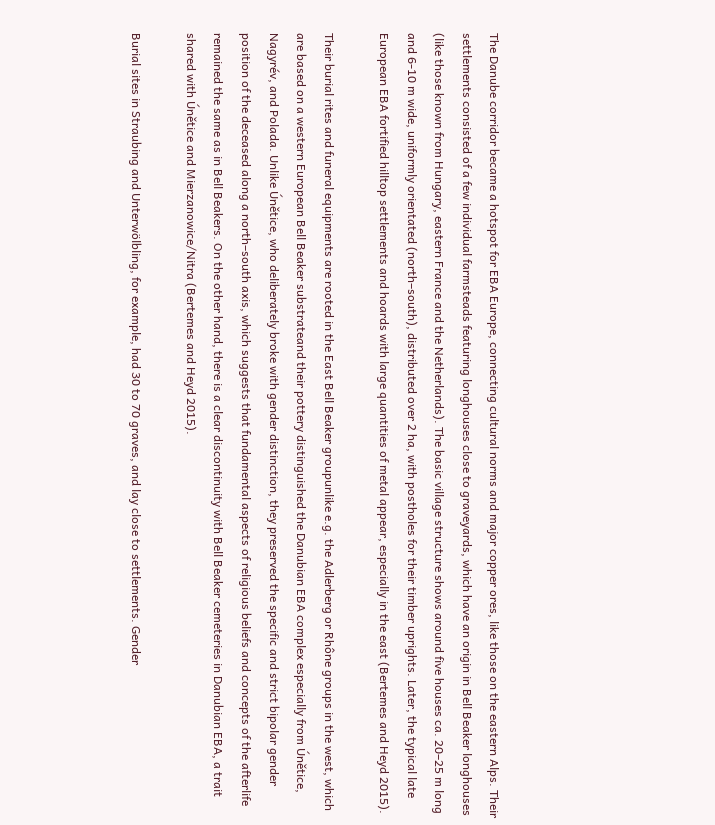The Danube corridor became a hotspot for EBA Europe, connecting cultural norms and major copper ores, like those on the eastern Alps. Their settlements consisted of a few individual farmsteads featuring longhouses close to graveyards, which have an origin in Bell Beaker longhouses (like those known from Hungary, eastern France and the Netherlands). The basic village structure shows around five houses ca. 20–25 m long and 6-10 m wide, uniformly orientated (north–south), distributed over 2 ha, with postholes for their timber uprights. Later, the typical late European EBA fortified hilltop settlements and hoards with large quantities of metal appear, especially in the east (Bertemes and Heyd 2015).

Their burial rites and funeral equipments are rooted in the East Bell Beaker groupunlike e.g. the Adlerberg or Rhône groups in the west, which are based on a western European Bell Beaker substrateand their pottery distinguished the Danubian EBA complex especially from Únětice, Nagyrév, and Polada. Unlike Únětice, who deliberately broke with gender distinction, they preserved the specific and strict bipolar gender position of the deceased along a north–south axis, which suggests that fundamental aspects of religious beliefs and concepts of the afterlife remained the same as in Bell Beakers. On the other hand, there is a clear discontinuity with Bell Beaker cemeteries in Danubian EBA, a trait shared with Únětice and Mierzanowice/Nitra (Bertemes and Heyd 2015).

Burial sites in Straubing and Unterwölbling, for example, had 30 to 70 graves, and lay close to settlements. Gender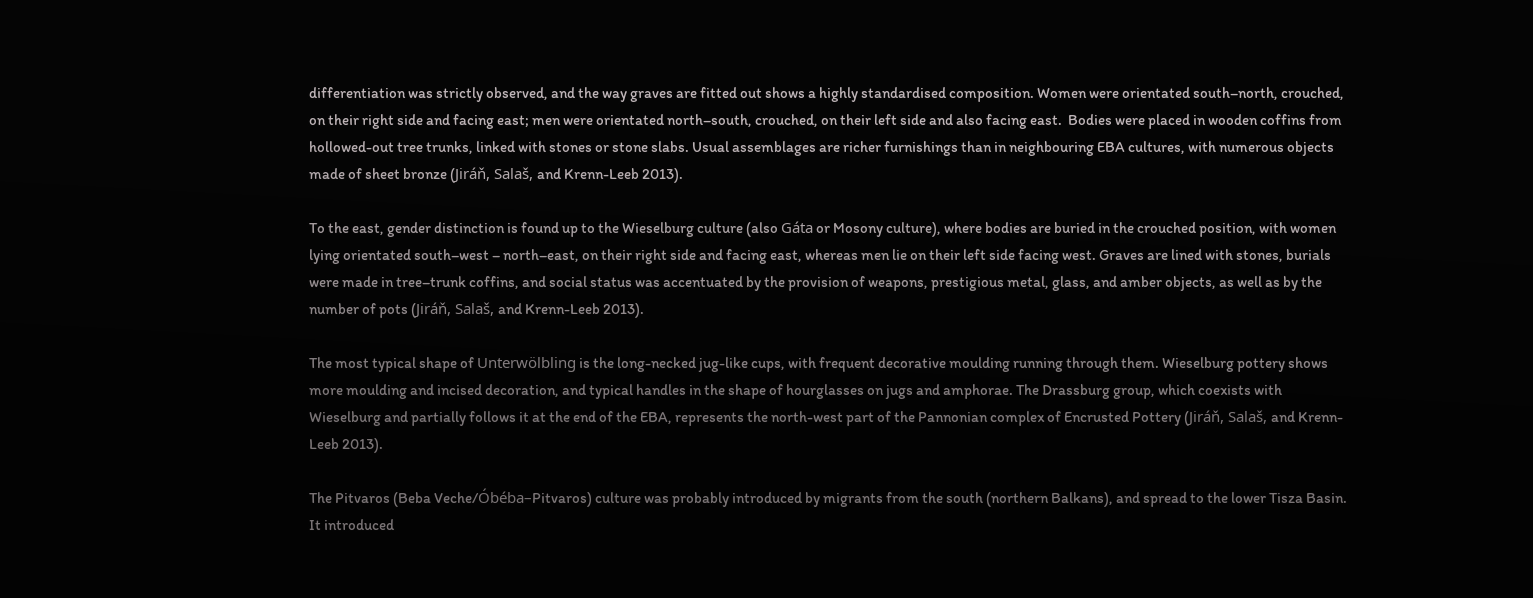differentiation was strictly observed, and the way graves are fitted out shows a highly standardised composition. Women were orientated south–north, crouched, on their right side and facing east; men were orientated north–south, crouched, on their left side and also facing east.  Bodies were placed in wooden coffins from hollowed-out tree trunks, linked with stones or stone slabs. Usual assemblages are richer furnishings than in neighbouring EBA cultures, with numerous objects made of sheet bronze (Jiráň, Salaš, and Krenn-Leeb 2013).

To the east, gender distinction is found up to the Wieselburg culture (also Gáta or Mosony culture), where bodies are buried in the crouched position, with women lying orientated south–west – north–east, on their right side and facing east, whereas men lie on their left side facing west. Graves are lined with stones, burials were made in tree–trunk coffins, and social status was accentuated by the provision of weapons, prestigious metal, glass, and amber objects, as well as by the number of pots (Jiráň, Salaš, and Krenn-Leeb 2013).

The most typical shape of Unterwölbling is the long-necked jug-like cups, with frequent decorative moulding running through them. Wieselburg pottery shows more moulding and incised decoration, and typical handles in the shape of hourglasses on jugs and amphorae. The Drassburg group, which coexists with Wieselburg and partially follows it at the end of the EBA, represents the north-west part of the Pannonian complex of Encrusted Pottery (Jiráň, Salaš, and Krenn-Leeb 2013).

The Pitvaros (Beba Veche/Óbéba–Pitvaros) culture was probably introduced by migrants from the south (northern Balkans), and spread to the lower Tisza Basin. It introduced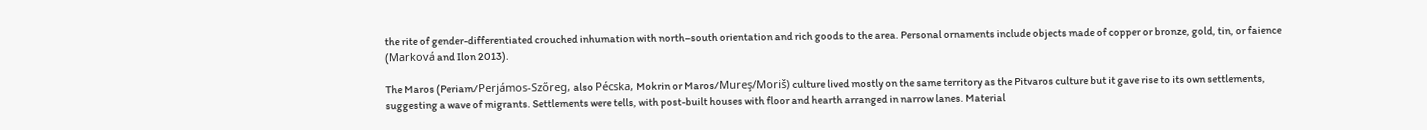the rite of gender-differentiated crouched inhumation with north–south orientation and rich goods to the area. Personal ornaments include objects made of copper or bronze, gold, tin, or faience (Marková and Ilon 2013).

The Maros (Periam/Perjámos-Szőreg, also Pécska, Mokrin or Maros/Mureş/Moriš) culture lived mostly on the same territory as the Pitvaros culture but it gave rise to its own settlements, suggesting a wave of migrants. Settlements were tells, with post-built houses with floor and hearth arranged in narrow lanes. Material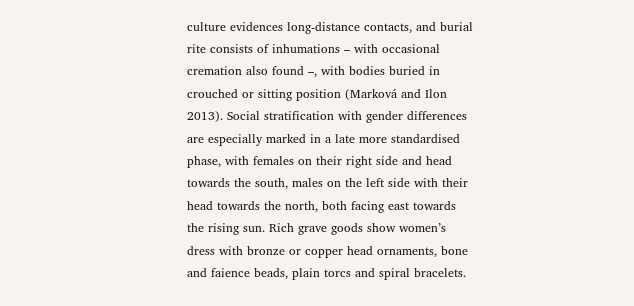culture evidences long-distance contacts, and burial rite consists of inhumations – with occasional cremation also found –, with bodies buried in crouched or sitting position (Marková and Ilon 2013). Social stratification with gender differences are especially marked in a late more standardised phase, with females on their right side and head towards the south, males on the left side with their head towards the north, both facing east towards the rising sun. Rich grave goods show women’s dress with bronze or copper head ornaments, bone and faience beads, plain torcs and spiral bracelets.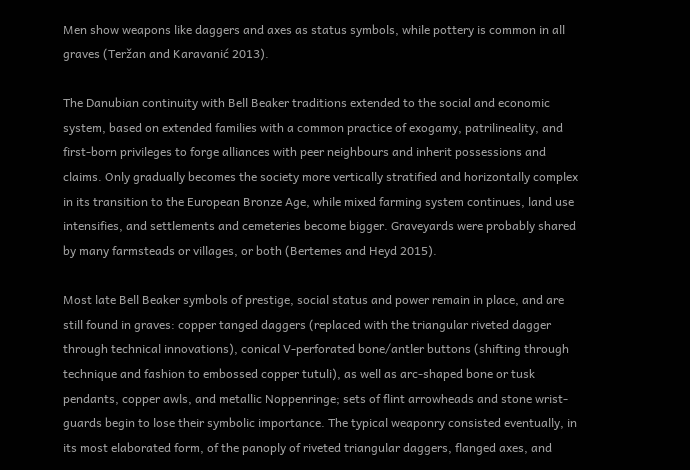Men show weapons like daggers and axes as status symbols, while pottery is common in all graves (Teržan and Karavanić 2013).

The Danubian continuity with Bell Beaker traditions extended to the social and economic system, based on extended families with a common practice of exogamy, patrilineality, and first-born privileges to forge alliances with peer neighbours and inherit possessions and claims. Only gradually becomes the society more vertically stratified and horizontally complex in its transition to the European Bronze Age, while mixed farming system continues, land use intensifies, and settlements and cemeteries become bigger. Graveyards were probably shared by many farmsteads or villages, or both (Bertemes and Heyd 2015).

Most late Bell Beaker symbols of prestige, social status and power remain in place, and are still found in graves: copper tanged daggers (replaced with the triangular riveted dagger through technical innovations), conical V-perforated bone/antler buttons (shifting through technique and fashion to embossed copper tutuli), as well as arc-shaped bone or tusk pendants, copper awls, and metallic Noppenringe; sets of flint arrowheads and stone wrist-guards begin to lose their symbolic importance. The typical weaponry consisted eventually, in its most elaborated form, of the panoply of riveted triangular daggers, flanged axes, and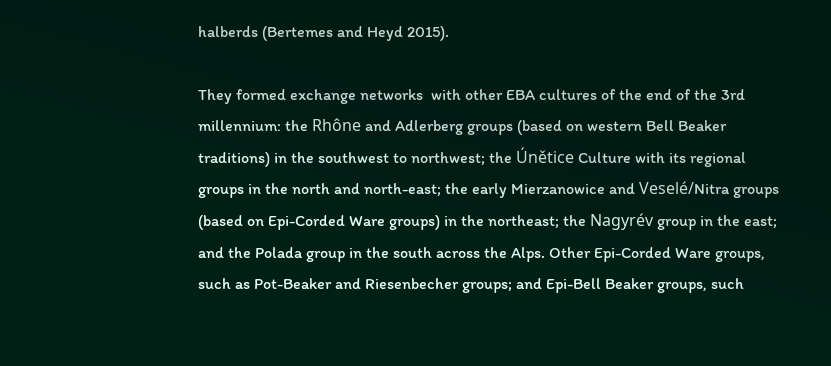halberds (Bertemes and Heyd 2015).

They formed exchange networks  with other EBA cultures of the end of the 3rd millennium: the Rhône and Adlerberg groups (based on western Bell Beaker traditions) in the southwest to northwest; the Únětice Culture with its regional groups in the north and north-east; the early Mierzanowice and Veselé/Nitra groups (based on Epi-Corded Ware groups) in the northeast; the Nagyrév group in the east; and the Polada group in the south across the Alps. Other Epi-Corded Ware groups, such as Pot-Beaker and Riesenbecher groups; and Epi-Bell Beaker groups, such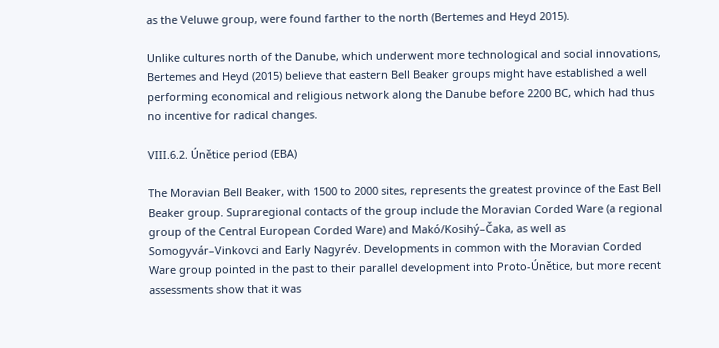as the Veluwe group, were found farther to the north (Bertemes and Heyd 2015).

Unlike cultures north of the Danube, which underwent more technological and social innovations, Bertemes and Heyd (2015) believe that eastern Bell Beaker groups might have established a well performing economical and religious network along the Danube before 2200 BC, which had thus no incentive for radical changes.

VIII.6.2. Únětice period (EBA)

The Moravian Bell Beaker, with 1500 to 2000 sites, represents the greatest province of the East Bell Beaker group. Supraregional contacts of the group include the Moravian Corded Ware (a regional group of the Central European Corded Ware) and Makó/Kosihý–Čaka, as well as Somogyvár–Vinkovci and Early Nagyrév. Developments in common with the Moravian Corded Ware group pointed in the past to their parallel development into Proto-Únětice, but more recent assessments show that it was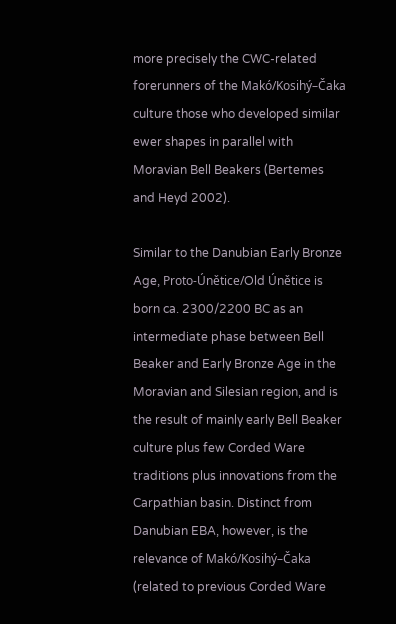more precisely the CWC-related forerunners of the Makó/Kosihý–Čaka culture those who developed similar ewer shapes in parallel with Moravian Bell Beakers (Bertemes and Heyd 2002).

Similar to the Danubian Early Bronze Age, Proto-Únětice/Old Únětice is born ca. 2300/2200 BC as an intermediate phase between Bell Beaker and Early Bronze Age in the Moravian and Silesian region, and is the result of mainly early Bell Beaker culture plus few Corded Ware traditions plus innovations from the Carpathian basin. Distinct from Danubian EBA, however, is the relevance of Makó/Kosihý–Čaka (related to previous Corded Ware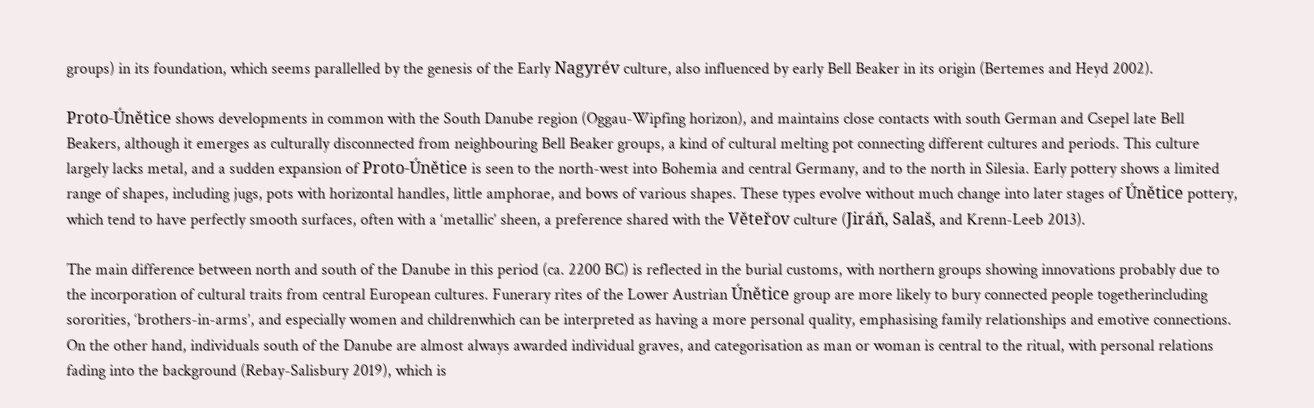groups) in its foundation, which seems parallelled by the genesis of the Early Nagyrév culture, also influenced by early Bell Beaker in its origin (Bertemes and Heyd 2002).

Proto-Únětice shows developments in common with the South Danube region (Oggau-Wipfing horizon), and maintains close contacts with south German and Csepel late Bell Beakers, although it emerges as culturally disconnected from neighbouring Bell Beaker groups, a kind of cultural melting pot connecting different cultures and periods. This culture largely lacks metal, and a sudden expansion of Proto-Únětice is seen to the north-west into Bohemia and central Germany, and to the north in Silesia. Early pottery shows a limited range of shapes, including jugs, pots with horizontal handles, little amphorae, and bows of various shapes. These types evolve without much change into later stages of Únětice pottery, which tend to have perfectly smooth surfaces, often with a ‘metallic’ sheen, a preference shared with the Věteřov culture (Jiráň, Salaš, and Krenn-Leeb 2013).

The main difference between north and south of the Danube in this period (ca. 2200 BC) is reflected in the burial customs, with northern groups showing innovations probably due to the incorporation of cultural traits from central European cultures. Funerary rites of the Lower Austrian Únětice group are more likely to bury connected people togetherincluding sororities, ‘brothers-in-arms’, and especially women and childrenwhich can be interpreted as having a more personal quality, emphasising family relationships and emotive connections. On the other hand, individuals south of the Danube are almost always awarded individual graves, and categorisation as man or woman is central to the ritual, with personal relations fading into the background (Rebay-Salisbury 2019), which is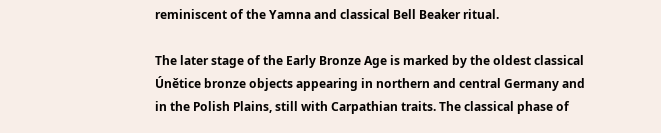reminiscent of the Yamna and classical Bell Beaker ritual.

The later stage of the Early Bronze Age is marked by the oldest classical Únětice bronze objects appearing in northern and central Germany and in the Polish Plains, still with Carpathian traits. The classical phase of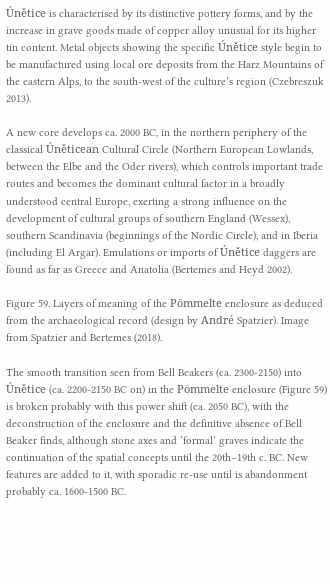Únětice is characterised by its distinctive pottery forms, and by the increase in grave goods made of copper alloy unusual for its higher tin content. Metal objects showing the specific Únětice style begin to be manufactured using local ore deposits from the Harz Mountains of the eastern Alps, to the south-west of the culture’s region (Czebreszuk 2013).

A new core develops ca. 2000 BC, in the northern periphery of the classical Úněticean Cultural Circle (Northern European Lowlands, between the Elbe and the Oder rivers), which controls important trade routes and becomes the dominant cultural factor in a broadly understood central Europe, exerting a strong influence on the development of cultural groups of southern England (Wessex), southern Scandinavia (beginnings of the Nordic Circle), and in Iberia (including El Argar). Emulations or imports of Únětice daggers are found as far as Greece and Anatolia (Bertemes and Heyd 2002).

Figure 59. Layers of meaning of the Pömmelte enclosure as deduced from the archaeological record (design by André Spatzier). Image from Spatzier and Bertemes (2018).

The smooth transition seen from Bell Beakers (ca. 2300-2150) into Únětice (ca. 2200-2150 BC on) in the Pömmelte enclosure (Figure 59) is broken probably with this power shift (ca. 2050 BC), with the deconstruction of the enclosure and the definitive absence of Bell Beaker finds, although stone axes and ‘formal’ graves indicate the continuation of the spatial concepts until the 20th–19th c. BC. New features are added to it, with sporadic re-use until is abandonment probably ca. 1600-1500 BC.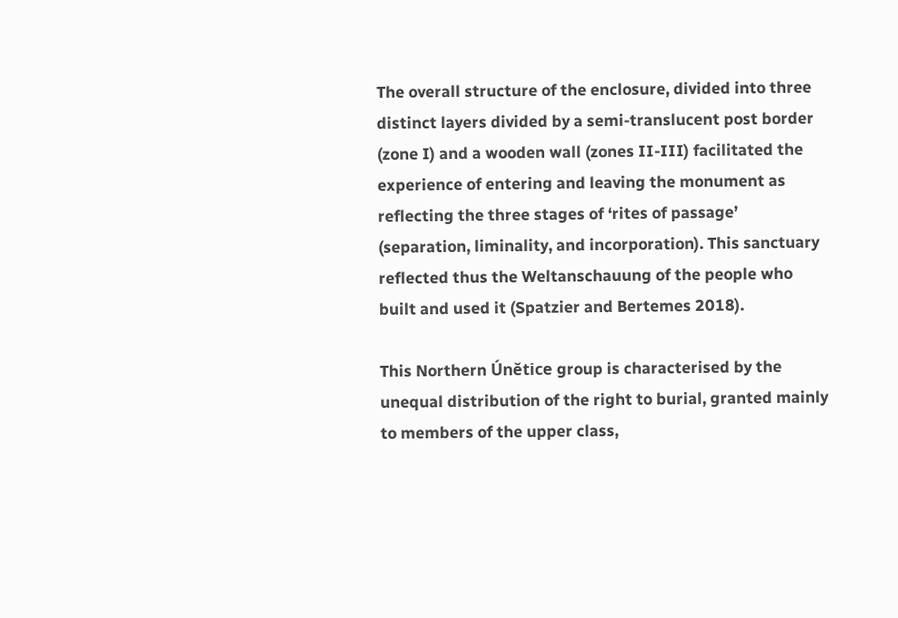The overall structure of the enclosure, divided into three distinct layers divided by a semi-translucent post border (zone I) and a wooden wall (zones II-III) facilitated the experience of entering and leaving the monument as reflecting the three stages of ‘rites of passage’ (separation, liminality, and incorporation). This sanctuary reflected thus the Weltanschauung of the people who built and used it (Spatzier and Bertemes 2018).

This Northern Únětice group is characterised by the unequal distribution of the right to burial, granted mainly to members of the upper class,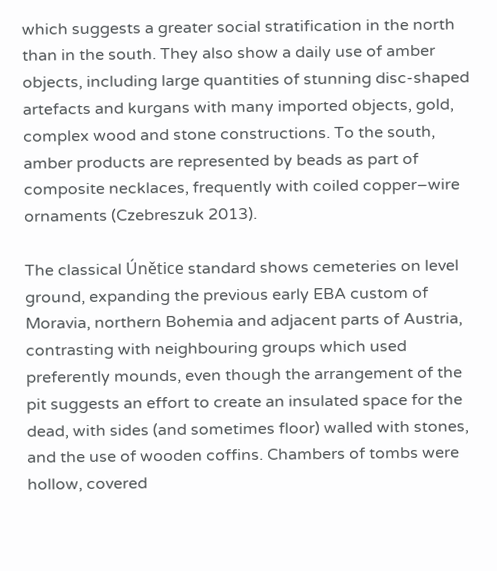which suggests a greater social stratification in the north than in the south. They also show a daily use of amber objects, including large quantities of stunning disc-shaped artefacts and kurgans with many imported objects, gold, complex wood and stone constructions. To the south, amber products are represented by beads as part of composite necklaces, frequently with coiled copper–wire ornaments (Czebreszuk 2013).

The classical Únětice standard shows cemeteries on level ground, expanding the previous early EBA custom of Moravia, northern Bohemia and adjacent parts of Austria, contrasting with neighbouring groups which used preferently mounds, even though the arrangement of the pit suggests an effort to create an insulated space for the dead, with sides (and sometimes floor) walled with stones, and the use of wooden coffins. Chambers of tombs were hollow, covered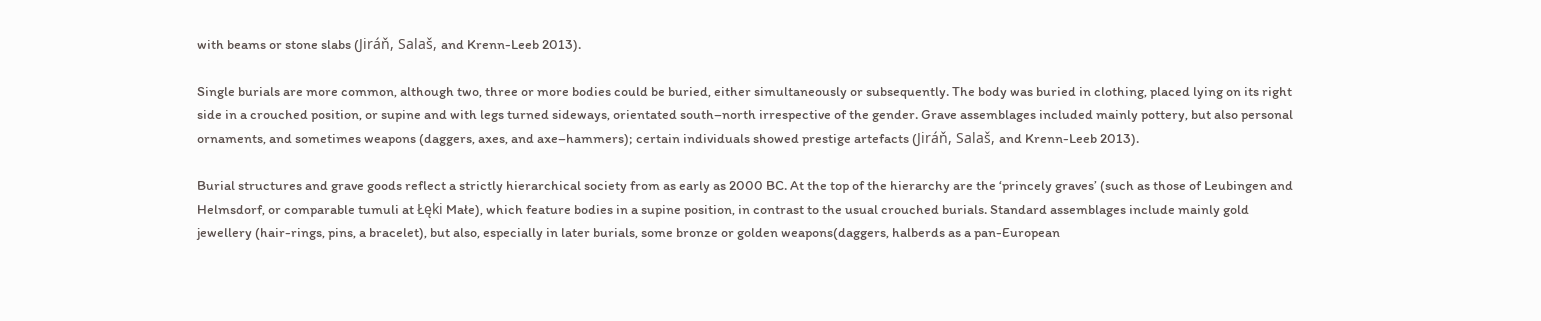with beams or stone slabs (Jiráň, Salaš, and Krenn-Leeb 2013).

Single burials are more common, although two, three or more bodies could be buried, either simultaneously or subsequently. The body was buried in clothing, placed lying on its right side in a crouched position, or supine and with legs turned sideways, orientated south–north irrespective of the gender. Grave assemblages included mainly pottery, but also personal ornaments, and sometimes weapons (daggers, axes, and axe–hammers); certain individuals showed prestige artefacts (Jiráň, Salaš, and Krenn-Leeb 2013).

Burial structures and grave goods reflect a strictly hierarchical society from as early as 2000 BC. At the top of the hierarchy are the ‘princely graves’ (such as those of Leubingen and Helmsdorf, or comparable tumuli at Łęki Małe), which feature bodies in a supine position, in contrast to the usual crouched burials. Standard assemblages include mainly gold jewellery (hair-rings, pins, a bracelet), but also, especially in later burials, some bronze or golden weapons(daggers, halberds as a pan-European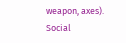weapon, axes). Social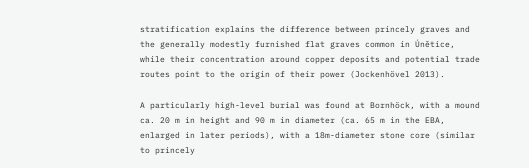stratification explains the difference between princely graves and the generally modestly furnished flat graves common in Únětice, while their concentration around copper deposits and potential trade routes point to the origin of their power (Jockenhövel 2013).

A particularly high-level burial was found at Bornhöck, with a mound ca. 20 m in height and 90 m in diameter (ca. 65 m in the EBA, enlarged in later periods), with a 18m-diameter stone core (similar to princely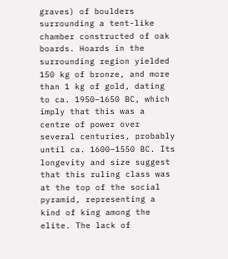graves) of boulders surrounding a tent-like chamber constructed of oak boards. Hoards in the surrounding region yielded 150 kg of bronze, and more than 1 kg of gold, dating to ca. 1950–1650 BC, which imply that this was a centre of power over several centuries, probably until ca. 1600–1550 BC. Its longevity and size suggest that this ruling class was at the top of the social pyramid, representing a kind of king among the elite. The lack of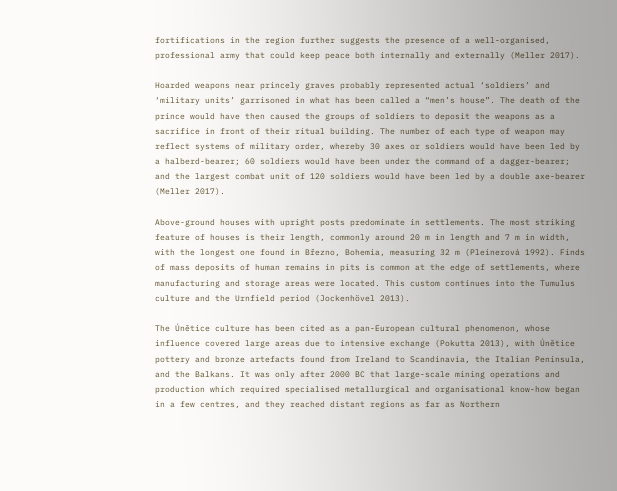fortifications in the region further suggests the presence of a well-organised, professional army that could keep peace both internally and externally (Meller 2017).

Hoarded weapons near princely graves probably represented actual ‘soldiers’ and ‘military units’ garrisoned in what has been called a “men’s house”. The death of the prince would have then caused the groups of soldiers to deposit the weapons as a sacrifice in front of their ritual building. The number of each type of weapon may reflect systems of military order, whereby 30 axes or soldiers would have been led by a halberd-bearer; 60 soldiers would have been under the command of a dagger-bearer; and the largest combat unit of 120 soldiers would have been led by a double axe-bearer (Meller 2017).

Above-ground houses with upright posts predominate in settlements. The most striking feature of houses is their length, commonly around 20 m in length and 7 m in width, with the longest one found in Březno, Bohemia, measuring 32 m (Pleinerová 1992). Finds of mass deposits of human remains in pits is common at the edge of settlements, where manufacturing and storage areas were located. This custom continues into the Tumulus culture and the Urnfield period (Jockenhövel 2013).

The Únětice culture has been cited as a pan-European cultural phenomenon, whose influence covered large areas due to intensive exchange (Pokutta 2013), with Únětice pottery and bronze artefacts found from Ireland to Scandinavia, the Italian Peninsula, and the Balkans. It was only after 2000 BC that large-scale mining operations and production which required specialised metallurgical and organisational know-how began in a few centres, and they reached distant regions as far as Northern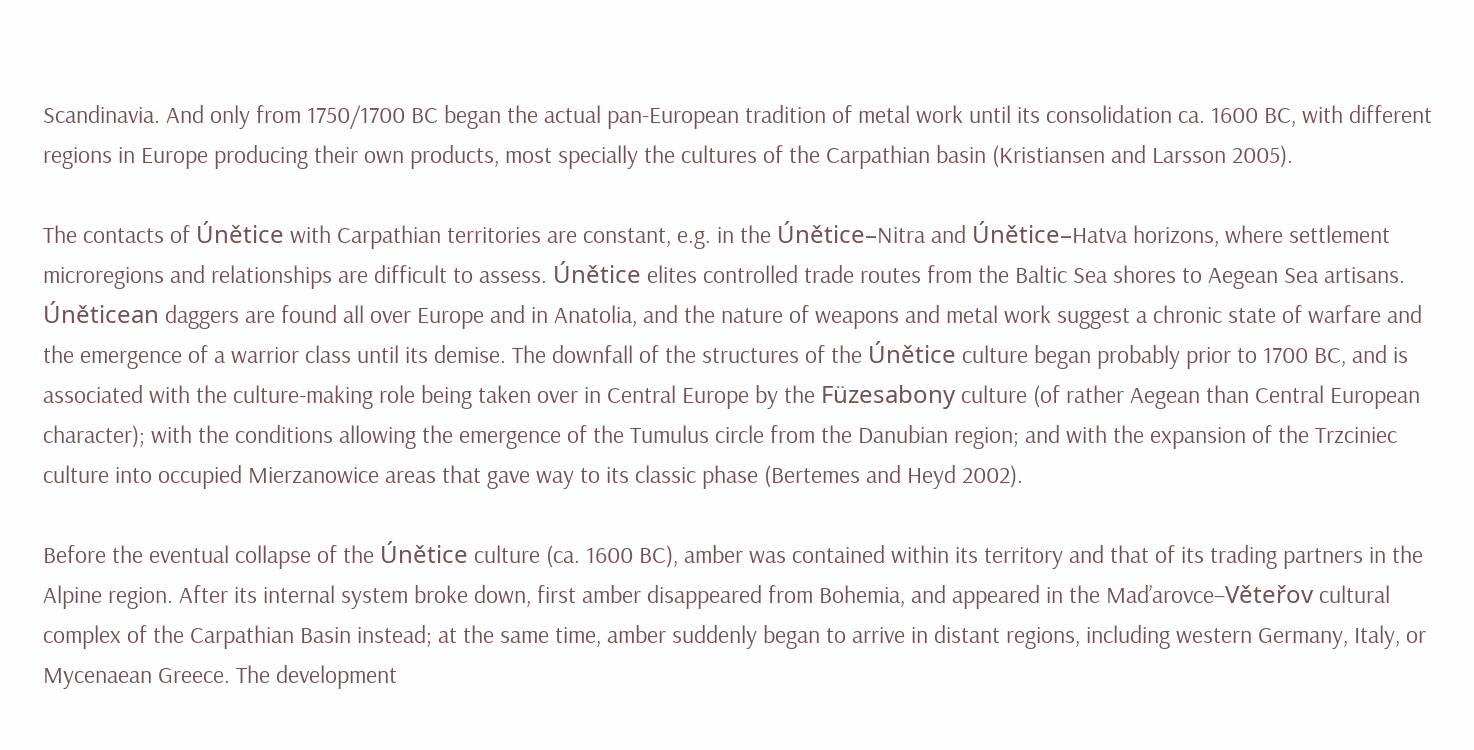Scandinavia. And only from 1750/1700 BC began the actual pan-European tradition of metal work until its consolidation ca. 1600 BC, with different regions in Europe producing their own products, most specially the cultures of the Carpathian basin (Kristiansen and Larsson 2005).

The contacts of Únětice with Carpathian territories are constant, e.g. in the Únětice–Nitra and Únětice–Hatva horizons, where settlement microregions and relationships are difficult to assess. Únětice elites controlled trade routes from the Baltic Sea shores to Aegean Sea artisans. Úněticean daggers are found all over Europe and in Anatolia, and the nature of weapons and metal work suggest a chronic state of warfare and the emergence of a warrior class until its demise. The downfall of the structures of the Únětice culture began probably prior to 1700 BC, and is associated with the culture-making role being taken over in Central Europe by the Füzesabony culture (of rather Aegean than Central European character); with the conditions allowing the emergence of the Tumulus circle from the Danubian region; and with the expansion of the Trzciniec culture into occupied Mierzanowice areas that gave way to its classic phase (Bertemes and Heyd 2002).

Before the eventual collapse of the Únětice culture (ca. 1600 BC), amber was contained within its territory and that of its trading partners in the Alpine region. After its internal system broke down, first amber disappeared from Bohemia, and appeared in the Mad’arovce–Věteřov cultural complex of the Carpathian Basin instead; at the same time, amber suddenly began to arrive in distant regions, including western Germany, Italy, or Mycenaean Greece. The development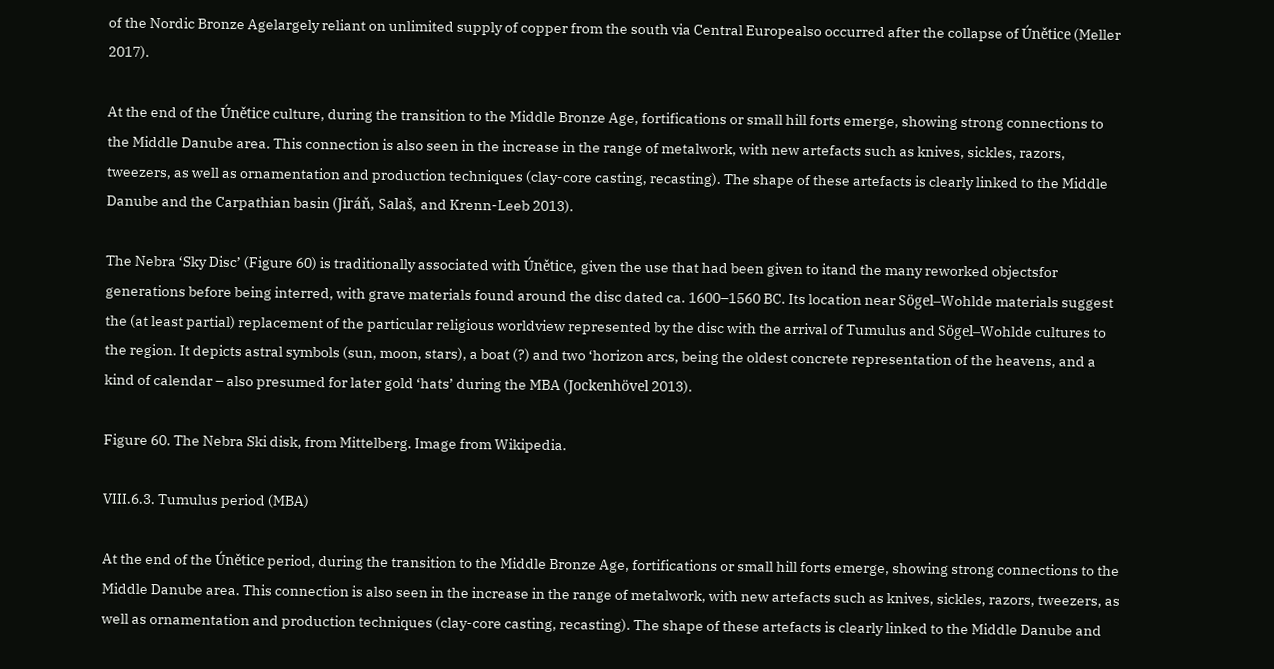of the Nordic Bronze Agelargely reliant on unlimited supply of copper from the south via Central Europealso occurred after the collapse of Únětice (Meller 2017).

At the end of the Únětice culture, during the transition to the Middle Bronze Age, fortifications or small hill forts emerge, showing strong connections to the Middle Danube area. This connection is also seen in the increase in the range of metalwork, with new artefacts such as knives, sickles, razors, tweezers, as well as ornamentation and production techniques (clay-core casting, recasting). The shape of these artefacts is clearly linked to the Middle Danube and the Carpathian basin (Jiráň, Salaš, and Krenn-Leeb 2013).

The Nebra ‘Sky Disc’ (Figure 60) is traditionally associated with Únětice, given the use that had been given to itand the many reworked objectsfor generations before being interred, with grave materials found around the disc dated ca. 1600–1560 BC. Its location near Sögel–Wohlde materials suggest the (at least partial) replacement of the particular religious worldview represented by the disc with the arrival of Tumulus and Sögel–Wohlde cultures to the region. It depicts astral symbols (sun, moon, stars), a boat (?) and two ‘horizon arcs, being the oldest concrete representation of the heavens, and a kind of calendar – also presumed for later gold ‘hats’ during the MBA (Jockenhövel 2013).

Figure 60. The Nebra Ski disk, from Mittelberg. Image from Wikipedia.

VIII.6.3. Tumulus period (MBA)

At the end of the Únětice period, during the transition to the Middle Bronze Age, fortifications or small hill forts emerge, showing strong connections to the Middle Danube area. This connection is also seen in the increase in the range of metalwork, with new artefacts such as knives, sickles, razors, tweezers, as well as ornamentation and production techniques (clay-core casting, recasting). The shape of these artefacts is clearly linked to the Middle Danube and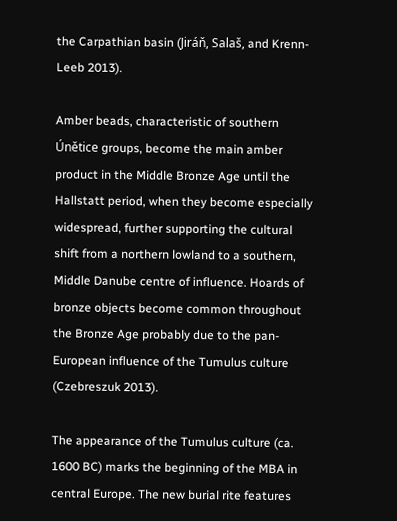the Carpathian basin (Jiráň, Salaš, and Krenn-Leeb 2013).

Amber beads, characteristic of southern Únětice groups, become the main amber product in the Middle Bronze Age until the Hallstatt period, when they become especially widespread, further supporting the cultural shift from a northern lowland to a southern, Middle Danube centre of influence. Hoards of bronze objects become common throughout the Bronze Age probably due to the pan-European influence of the Tumulus culture (Czebreszuk 2013).

The appearance of the Tumulus culture (ca. 1600 BC) marks the beginning of the MBA in central Europe. The new burial rite features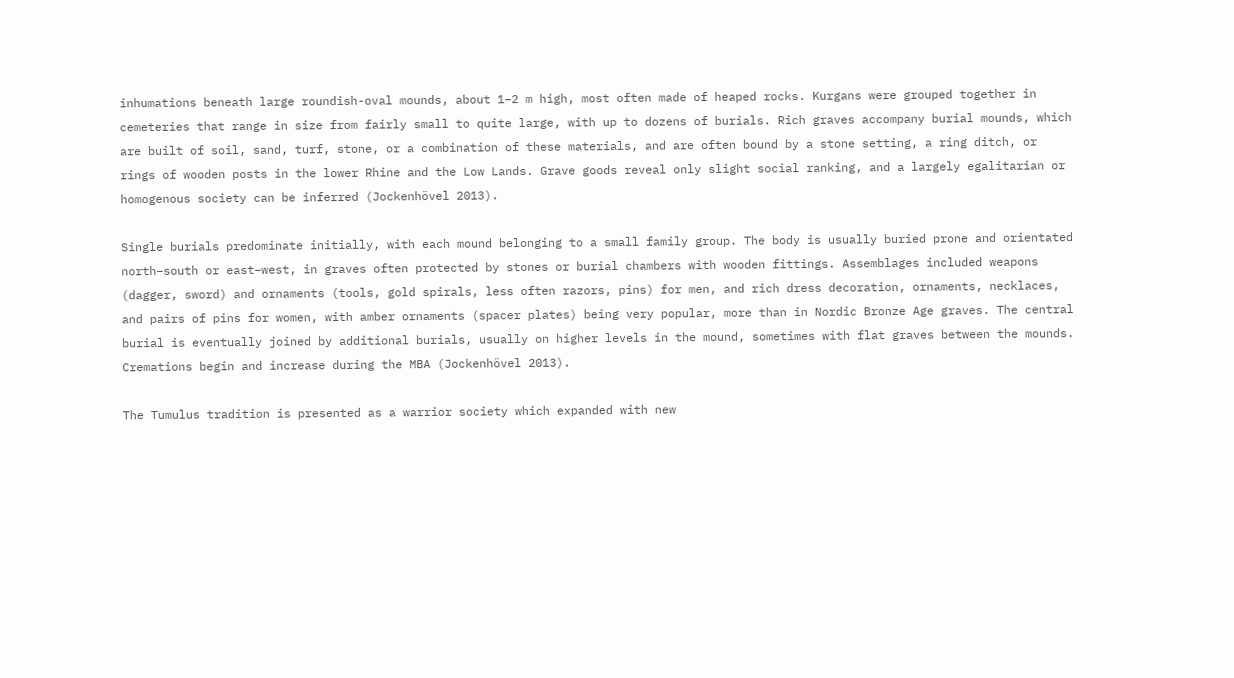inhumations beneath large roundish-oval mounds, about 1–2 m high, most often made of heaped rocks. Kurgans were grouped together in cemeteries that range in size from fairly small to quite large, with up to dozens of burials. Rich graves accompany burial mounds, which are built of soil, sand, turf, stone, or a combination of these materials, and are often bound by a stone setting, a ring ditch, or rings of wooden posts in the lower Rhine and the Low Lands. Grave goods reveal only slight social ranking, and a largely egalitarian or homogenous society can be inferred (Jockenhövel 2013).

Single burials predominate initially, with each mound belonging to a small family group. The body is usually buried prone and orientated north–south or east–west, in graves often protected by stones or burial chambers with wooden fittings. Assemblages included weapons (dagger, sword) and ornaments (tools, gold spirals, less often razors, pins) for men, and rich dress decoration, ornaments, necklaces, and pairs of pins for women, with amber ornaments (spacer plates) being very popular, more than in Nordic Bronze Age graves. The central burial is eventually joined by additional burials, usually on higher levels in the mound, sometimes with flat graves between the mounds. Cremations begin and increase during the MBA (Jockenhövel 2013).

The Tumulus tradition is presented as a warrior society which expanded with new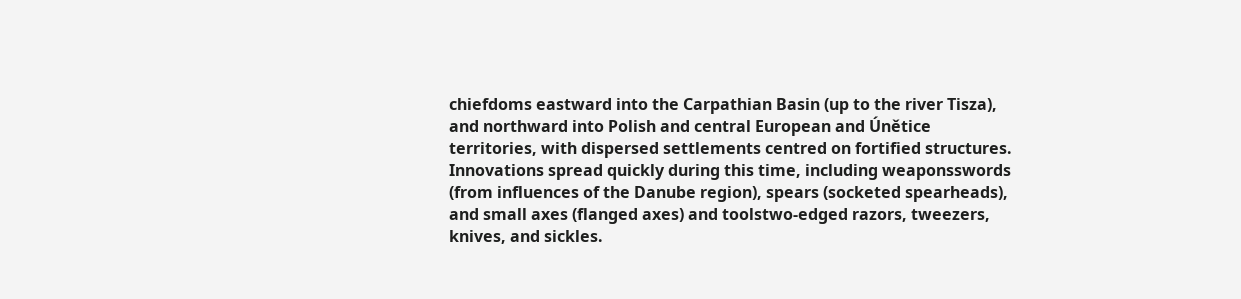chiefdoms eastward into the Carpathian Basin (up to the river Tisza), and northward into Polish and central European and Únětice territories, with dispersed settlements centred on fortified structures. Innovations spread quickly during this time, including weaponsswords (from influences of the Danube region), spears (socketed spearheads), and small axes (flanged axes) and toolstwo-edged razors, tweezers, knives, and sickles.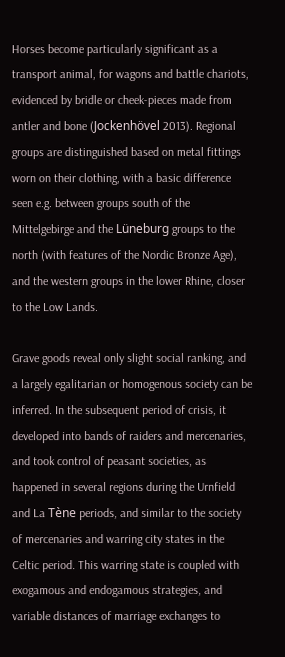Horses become particularly significant as a transport animal, for wagons and battle chariots, evidenced by bridle or cheek-pieces made from antler and bone (Jockenhövel 2013). Regional groups are distinguished based on metal fittings worn on their clothing, with a basic difference seen e.g. between groups south of the Mittelgebirge and the Lüneburg groups to the north (with features of the Nordic Bronze Age), and the western groups in the lower Rhine, closer to the Low Lands.

Grave goods reveal only slight social ranking, and a largely egalitarian or homogenous society can be inferred. In the subsequent period of crisis, it developed into bands of raiders and mercenaries, and took control of peasant societies, as happened in several regions during the Urnfield and La Tène periods, and similar to the society of mercenaries and warring city states in the Celtic period. This warring state is coupled with exogamous and endogamous strategies, and variable distances of marriage exchanges to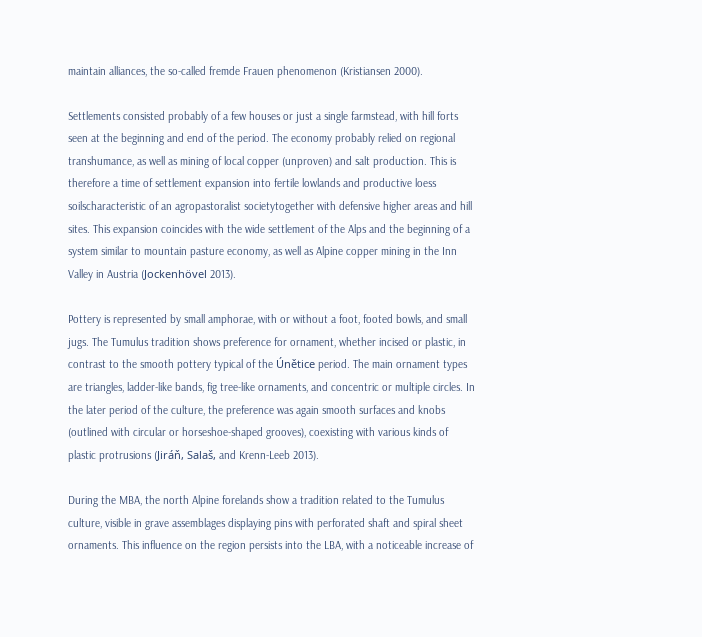maintain alliances, the so-called fremde Frauen phenomenon (Kristiansen 2000).

Settlements consisted probably of a few houses or just a single farmstead, with hill forts seen at the beginning and end of the period. The economy probably relied on regional transhumance, as well as mining of local copper (unproven) and salt production. This is therefore a time of settlement expansion into fertile lowlands and productive loess soilscharacteristic of an agropastoralist societytogether with defensive higher areas and hill sites. This expansion coincides with the wide settlement of the Alps and the beginning of a system similar to mountain pasture economy, as well as Alpine copper mining in the Inn Valley in Austria (Jockenhövel 2013).

Pottery is represented by small amphorae, with or without a foot, footed bowls, and small jugs. The Tumulus tradition shows preference for ornament, whether incised or plastic, in contrast to the smooth pottery typical of the Únětice period. The main ornament types are triangles, ladder-like bands, fig tree-like ornaments, and concentric or multiple circles. In the later period of the culture, the preference was again smooth surfaces and knobs (outlined with circular or horseshoe-shaped grooves), coexisting with various kinds of plastic protrusions (Jiráň, Salaš, and Krenn-Leeb 2013).

During the MBA, the north Alpine forelands show a tradition related to the Tumulus culture, visible in grave assemblages displaying pins with perforated shaft and spiral sheet ornaments. This influence on the region persists into the LBA, with a noticeable increase of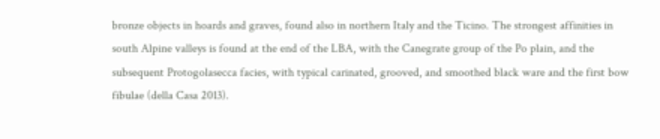bronze objects in hoards and graves, found also in northern Italy and the Ticino. The strongest affinities in south Alpine valleys is found at the end of the LBA, with the Canegrate group of the Po plain, and the subsequent Protogolasecca facies, with typical carinated, grooved, and smoothed black ware and the first bow fibulae (della Casa 2013).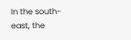In the south-east, the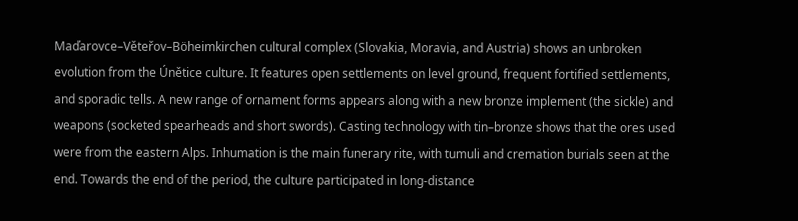Maďarovce–Věteřov–Böheimkirchen cultural complex (Slovakia, Moravia, and Austria) shows an unbroken evolution from the Únětice culture. It features open settlements on level ground, frequent fortified settlements, and sporadic tells. A new range of ornament forms appears along with a new bronze implement (the sickle) and weapons (socketed spearheads and short swords). Casting technology with tin–bronze shows that the ores used were from the eastern Alps. Inhumation is the main funerary rite, with tumuli and cremation burials seen at the end. Towards the end of the period, the culture participated in long-distance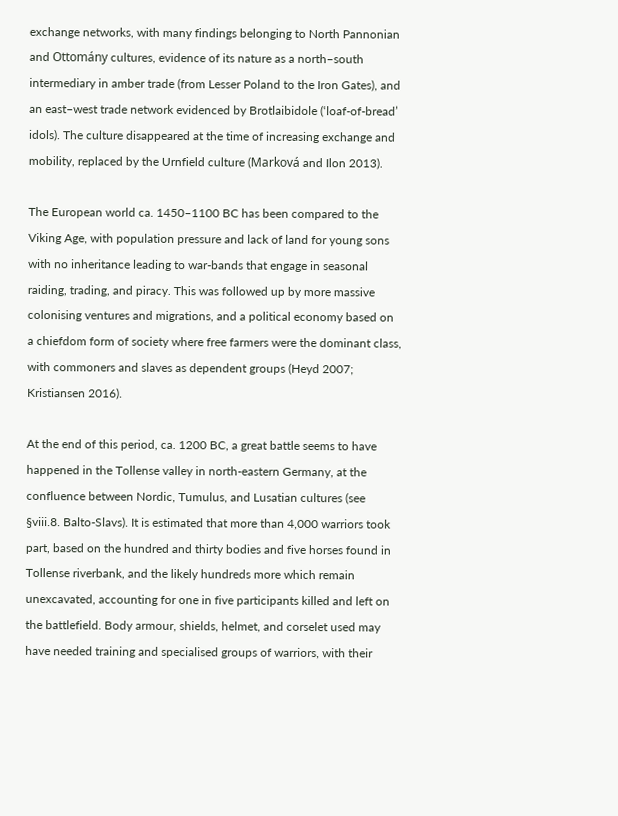exchange networks, with many findings belonging to North Pannonian and Ottomány cultures, evidence of its nature as a north–south intermediary in amber trade (from Lesser Poland to the Iron Gates), and an east–west trade network evidenced by Brotlaibidole (‘loaf-of-bread’ idols). The culture disappeared at the time of increasing exchange and mobility, replaced by the Urnfield culture (Marková and Ilon 2013).

The European world ca. 1450–1100 BC has been compared to the Viking Age, with population pressure and lack of land for young sons with no inheritance leading to war-bands that engage in seasonal raiding, trading, and piracy. This was followed up by more massive colonising ventures and migrations, and a political economy based on a chiefdom form of society where free farmers were the dominant class, with commoners and slaves as dependent groups (Heyd 2007; Kristiansen 2016).

At the end of this period, ca. 1200 BC, a great battle seems to have happened in the Tollense valley in north-eastern Germany, at the confluence between Nordic, Tumulus, and Lusatian cultures (see §viii.8. Balto-Slavs). It is estimated that more than 4,000 warriors took part, based on the hundred and thirty bodies and five horses found in Tollense riverbank, and the likely hundreds more which remain unexcavated, accounting for one in five participants killed and left on the battlefield. Body armour, shields, helmet, and corselet used may have needed training and specialised groups of warriors, with their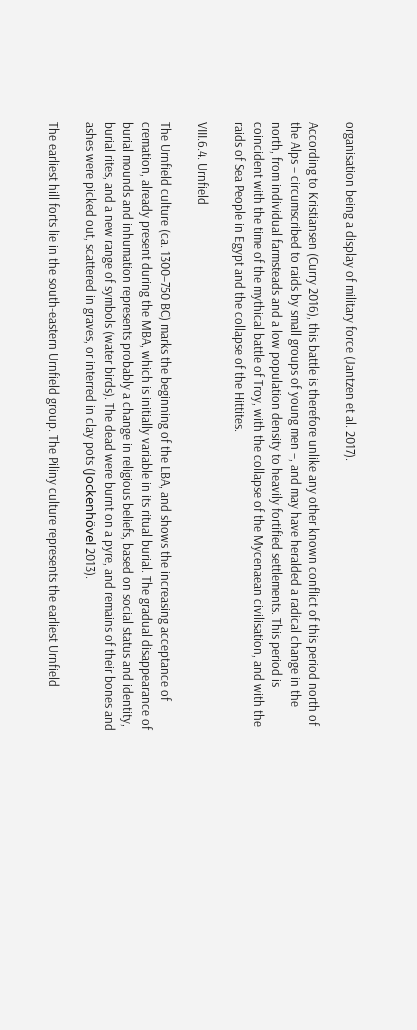organisation being a display of military force (Jantzen et al. 2017).

According to Kristiansen (Curry 2016), this battle is therefore unlike any other known conflict of this period north of the Alps – circumscribed to raids by small groups of young men –, and may have heralded a radical change in the north, from individual farmsteads and a low population density to heavily fortified settlements. This period is coincident with the time of the mythical battle of Troy, with the collapse of the Mycenaean civilisation, and with the raids of Sea People in Egypt and the collapse of the Hittites.

VIII.6.4. Urnfield

The Urnfield culture (ca. 1300–750 BC) marks the beginning of the LBA, and shows the increasing acceptance of cremation, already present during the MBA, which is initially variable in its ritual burial. The gradual disappearance of burial mounds and inhumation represents probably a change in religious beliefs, based on social status and identity, burial rites, and a new range of symbols (water birds). The dead were burnt on a pyre, and remains of their bones and ashes were picked out, scattered in graves, or interred in clay pots (Jockenhövel 2013).

The earliest hill forts lie in the south-eastern Urnfield group. The Piliny culture represents the earliest Urnfield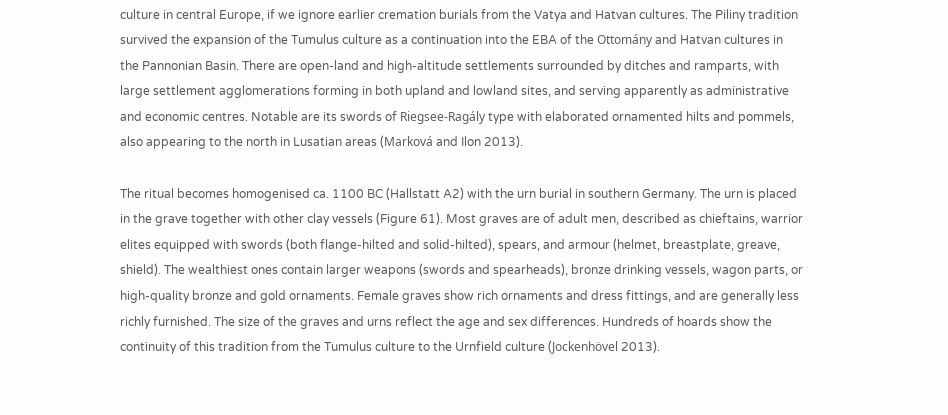culture in central Europe, if we ignore earlier cremation burials from the Vatya and Hatvan cultures. The Piliny tradition survived the expansion of the Tumulus culture as a continuation into the EBA of the Ottomány and Hatvan cultures in the Pannonian Basin. There are open-land and high-altitude settlements surrounded by ditches and ramparts, with large settlement agglomerations forming in both upland and lowland sites, and serving apparently as administrative and economic centres. Notable are its swords of Riegsee-Ragály type with elaborated ornamented hilts and pommels, also appearing to the north in Lusatian areas (Marková and Ilon 2013).

The ritual becomes homogenised ca. 1100 BC (Hallstatt A2) with the urn burial in southern Germany. The urn is placed in the grave together with other clay vessels (Figure 61). Most graves are of adult men, described as chieftains, warrior elites equipped with swords (both flange-hilted and solid-hilted), spears, and armour (helmet, breastplate, greave, shield). The wealthiest ones contain larger weapons (swords and spearheads), bronze drinking vessels, wagon parts, or high-quality bronze and gold ornaments. Female graves show rich ornaments and dress fittings, and are generally less richly furnished. The size of the graves and urns reflect the age and sex differences. Hundreds of hoards show the continuity of this tradition from the Tumulus culture to the Urnfield culture (Jockenhövel 2013).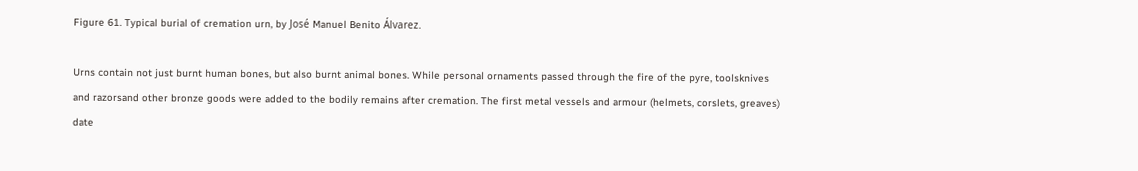Figure 61. Typical burial of cremation urn, by José Manuel Benito Álvarez.

Urns contain not just burnt human bones, but also burnt animal bones. While personal ornaments passed through the fire of the pyre, toolsknives and razorsand other bronze goods were added to the bodily remains after cremation. The first metal vessels and armour (helmets, corslets, greaves) date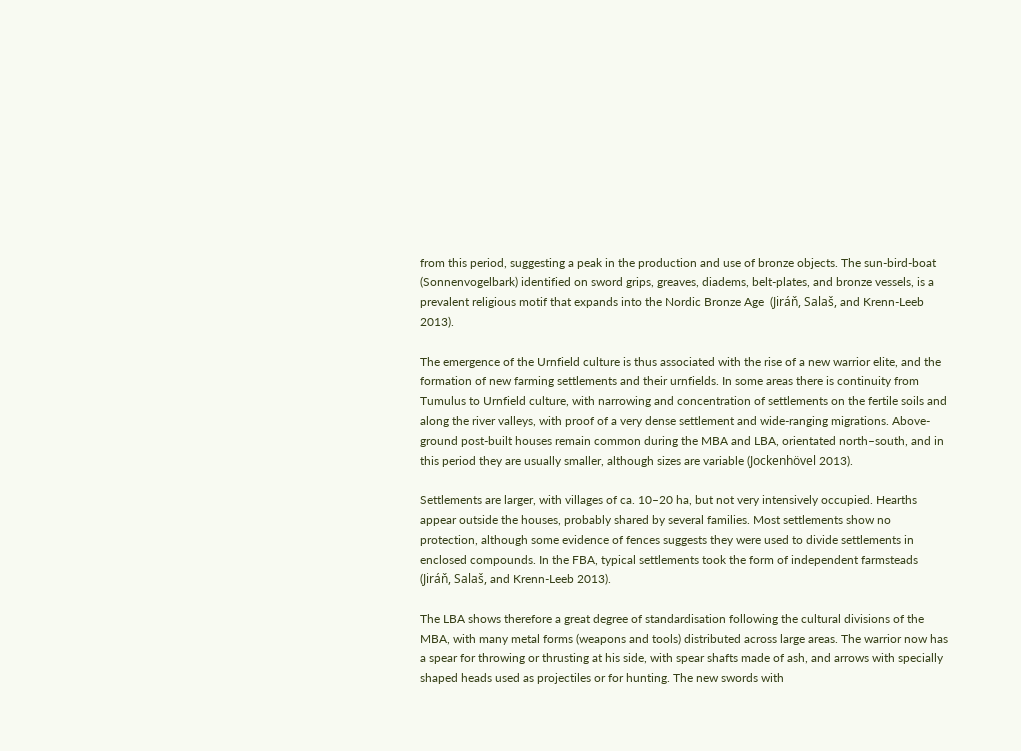from this period, suggesting a peak in the production and use of bronze objects. The sun-bird-boat (Sonnenvogelbark) identified on sword grips, greaves, diadems, belt-plates, and bronze vessels, is a prevalent religious motif that expands into the Nordic Bronze Age  (Jiráň, Salaš, and Krenn-Leeb 2013).

The emergence of the Urnfield culture is thus associated with the rise of a new warrior elite, and the formation of new farming settlements and their urnfields. In some areas there is continuity from Tumulus to Urnfield culture, with narrowing and concentration of settlements on the fertile soils and along the river valleys, with proof of a very dense settlement and wide-ranging migrations. Above-ground post-built houses remain common during the MBA and LBA, orientated north–south, and in this period they are usually smaller, although sizes are variable (Jockenhövel 2013).

Settlements are larger, with villages of ca. 10–20 ha, but not very intensively occupied. Hearths appear outside the houses, probably shared by several families. Most settlements show no protection, although some evidence of fences suggests they were used to divide settlements in enclosed compounds. In the FBA, typical settlements took the form of independent farmsteads (Jiráň, Salaš, and Krenn-Leeb 2013).

The LBA shows therefore a great degree of standardisation following the cultural divisions of the MBA, with many metal forms (weapons and tools) distributed across large areas. The warrior now has a spear for throwing or thrusting at his side, with spear shafts made of ash, and arrows with specially shaped heads used as projectiles or for hunting. The new swords with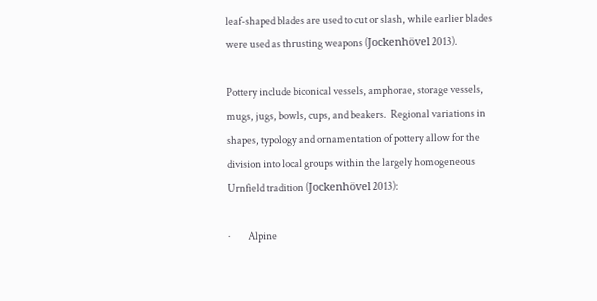leaf-shaped blades are used to cut or slash, while earlier blades were used as thrusting weapons (Jockenhövel 2013).

Pottery include biconical vessels, amphorae, storage vessels, mugs, jugs, bowls, cups, and beakers.  Regional variations in shapes, typology and ornamentation of pottery allow for the division into local groups within the largely homogeneous Urnfield tradition (Jockenhövel 2013):

·         Alpine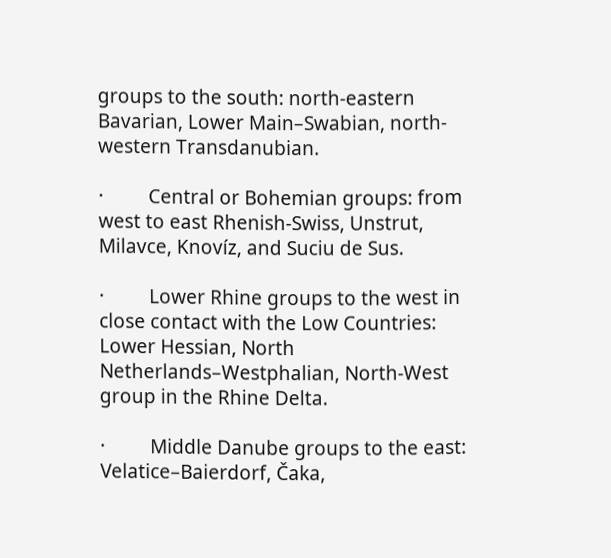groups to the south: north-eastern Bavarian, Lower Main–Swabian, north-western Transdanubian.

·         Central or Bohemian groups: from west to east Rhenish-Swiss, Unstrut, Milavce, Knovíz, and Suciu de Sus.

·         Lower Rhine groups to the west in close contact with the Low Countries: Lower Hessian, North Netherlands–Westphalian, North-West group in the Rhine Delta.

·         Middle Danube groups to the east: Velatice–Baierdorf, Čaka,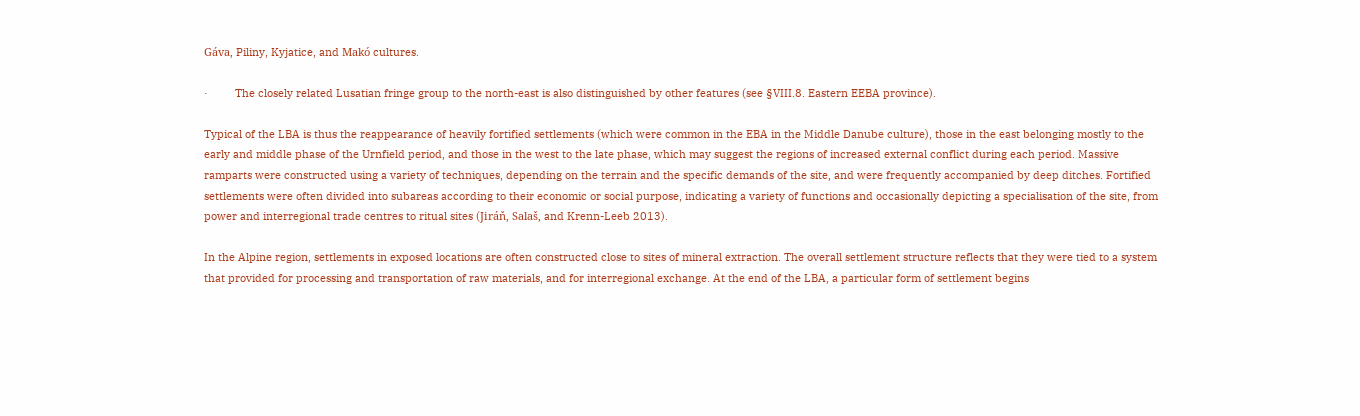Gáva, Piliny, Kyjatice, and Makó cultures.

·         The closely related Lusatian fringe group to the north-east is also distinguished by other features (see §VIII.8. Eastern EEBA province).

Typical of the LBA is thus the reappearance of heavily fortified settlements (which were common in the EBA in the Middle Danube culture), those in the east belonging mostly to the early and middle phase of the Urnfield period, and those in the west to the late phase, which may suggest the regions of increased external conflict during each period. Massive ramparts were constructed using a variety of techniques, depending on the terrain and the specific demands of the site, and were frequently accompanied by deep ditches. Fortified settlements were often divided into subareas according to their economic or social purpose, indicating a variety of functions and occasionally depicting a specialisation of the site, from power and interregional trade centres to ritual sites (Jiráň, Salaš, and Krenn-Leeb 2013).

In the Alpine region, settlements in exposed locations are often constructed close to sites of mineral extraction. The overall settlement structure reflects that they were tied to a system that provided for processing and transportation of raw materials, and for interregional exchange. At the end of the LBA, a particular form of settlement begins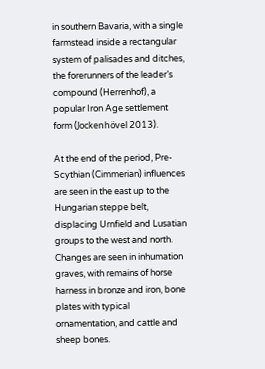in southern Bavaria, with a single farmstead inside a rectangular system of palisades and ditches, the forerunners of the leader’s compound (Herrenhof), a popular Iron Age settlement form (Jockenhövel 2013).

At the end of the period, Pre-Scythian (Cimmerian) influences are seen in the east up to the Hungarian steppe belt, displacing Urnfield and Lusatian groups to the west and north. Changes are seen in inhumation graves, with remains of horse harness in bronze and iron, bone plates with typical ornamentation, and cattle and sheep bones.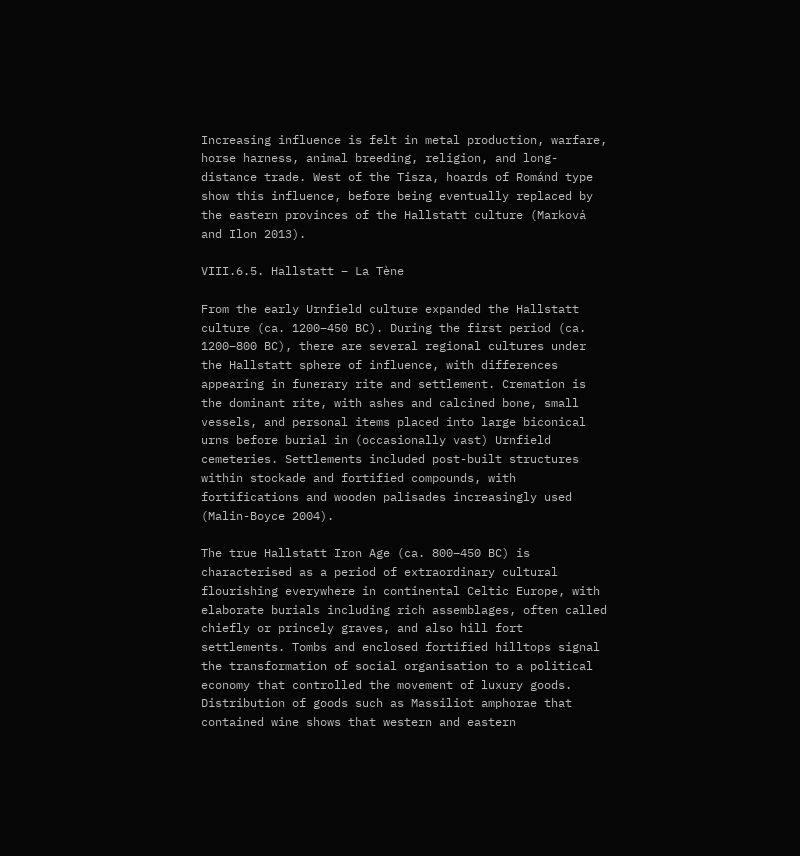Increasing influence is felt in metal production, warfare, horse harness, animal breeding, religion, and long-distance trade. West of the Tisza, hoards of Románd type show this influence, before being eventually replaced by the eastern provinces of the Hallstatt culture (Marková and Ilon 2013).

VIII.6.5. Hallstatt – La Tène

From the early Urnfield culture expanded the Hallstatt culture (ca. 1200–450 BC). During the first period (ca. 1200–800 BC), there are several regional cultures under the Hallstatt sphere of influence, with differences appearing in funerary rite and settlement. Cremation is the dominant rite, with ashes and calcined bone, small vessels, and personal items placed into large biconical urns before burial in (occasionally vast) Urnfield cemeteries. Settlements included post-built structures within stockade and fortified compounds, with fortifications and wooden palisades increasingly used (Malin-Boyce 2004).

The true Hallstatt Iron Age (ca. 800–450 BC) is characterised as a period of extraordinary cultural flourishing everywhere in continental Celtic Europe, with elaborate burials including rich assemblages, often called chiefly or princely graves, and also hill fort settlements. Tombs and enclosed fortified hilltops signal the transformation of social organisation to a political economy that controlled the movement of luxury goods. Distribution of goods such as Massiliot amphorae that contained wine shows that western and eastern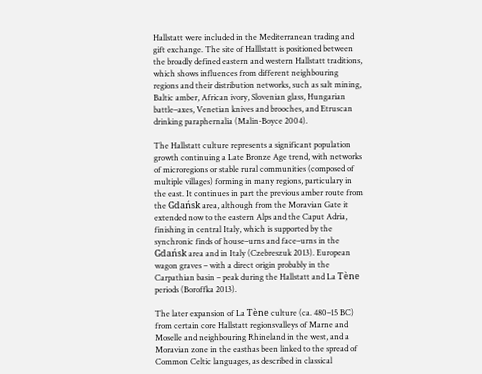Hallstatt were included in the Mediterranean trading and gift exchange. The site of Halllstatt is positioned between the broadly defined eastern and western Hallstatt traditions, which shows influences from different neighbouring regions and their distribution networks, such as salt mining, Baltic amber, African ivory, Slovenian glass, Hungarian battle–axes, Venetian knives and brooches, and Etruscan drinking paraphernalia (Malin-Boyce 2004).

The Hallstatt culture represents a significant population growth continuing a Late Bronze Age trend, with networks of microregions or stable rural communities (composed of multiple villages) forming in many regions, particulary in the east. It continues in part the previous amber route from the Gdańsk area, although from the Moravian Gate it extended now to the eastern Alps and the Caput Adria, finishing in central Italy, which is supported by the synchronic finds of house–urns and face–urns in the Gdańsk area and in Italy (Czebreszuk 2013). European wagon graves – with a direct origin probably in the Carpathian basin – peak during the Hallstatt and La Tène periods (Boroffka 2013).

The later expansion of La Tène culture (ca. 480–15 BC) from certain core Hallstatt regionsvalleys of Marne and Moselle and neighbouring Rhineland in the west, and a Moravian zone in the easthas been linked to the spread of Common Celtic languages, as described in classical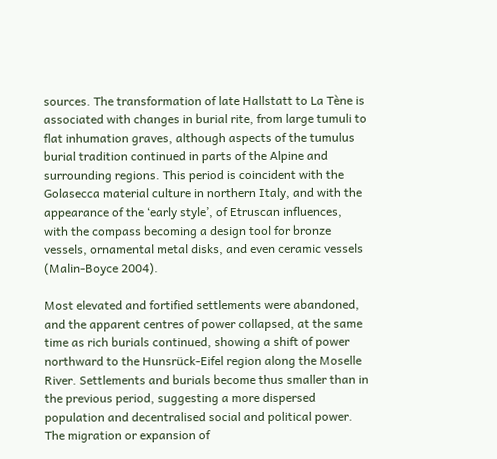sources. The transformation of late Hallstatt to La Tène is associated with changes in burial rite, from large tumuli to flat inhumation graves, although aspects of the tumulus burial tradition continued in parts of the Alpine and surrounding regions. This period is coincident with the Golasecca material culture in northern Italy, and with the appearance of the ‘early style’, of Etruscan influences, with the compass becoming a design tool for bronze vessels, ornamental metal disks, and even ceramic vessels (Malin-Boyce 2004).

Most elevated and fortified settlements were abandoned, and the apparent centres of power collapsed, at the same time as rich burials continued, showing a shift of power northward to the Hunsrück-Eifel region along the Moselle River. Settlements and burials become thus smaller than in the previous period, suggesting a more dispersed population and decentralised social and political power. The migration or expansion of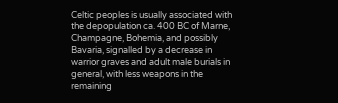Celtic peoples is usually associated with the depopulation ca. 400 BC of Marne, Champagne, Bohemia, and possibly Bavaria, signalled by a decrease in warrior graves and adult male burials in general, with less weapons in the remaining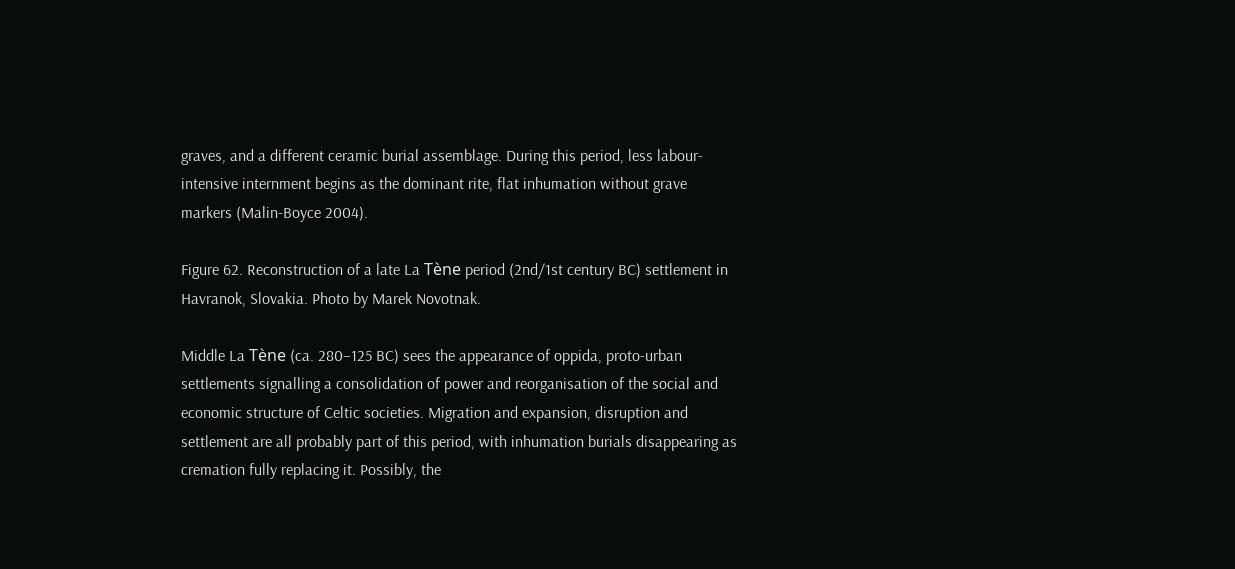graves, and a different ceramic burial assemblage. During this period, less labour-intensive internment begins as the dominant rite, flat inhumation without grave markers (Malin-Boyce 2004).

Figure 62. Reconstruction of a late La Tène period (2nd/1st century BC) settlement in Havranok, Slovakia. Photo by Marek Novotnak.

Middle La Tène (ca. 280–125 BC) sees the appearance of oppida, proto-urban settlements signalling a consolidation of power and reorganisation of the social and economic structure of Celtic societies. Migration and expansion, disruption and settlement are all probably part of this period, with inhumation burials disappearing as cremation fully replacing it. Possibly, the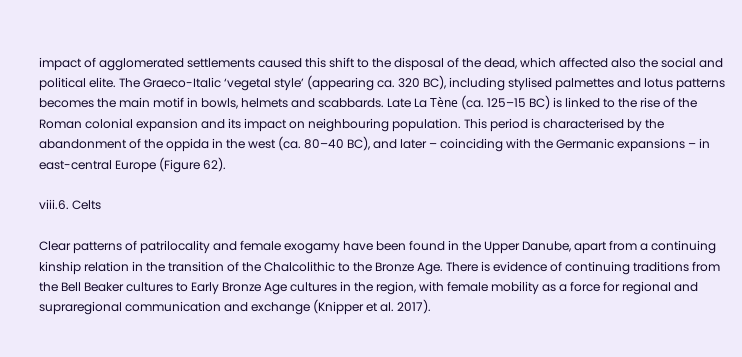impact of agglomerated settlements caused this shift to the disposal of the dead, which affected also the social and political elite. The Graeco-Italic ‘vegetal style’ (appearing ca. 320 BC), including stylised palmettes and lotus patterns becomes the main motif in bowls, helmets and scabbards. Late La Tène (ca. 125–15 BC) is linked to the rise of the Roman colonial expansion and its impact on neighbouring population. This period is characterised by the abandonment of the oppida in the west (ca. 80–40 BC), and later – coinciding with the Germanic expansions – in east-central Europe (Figure 62).

viii.6. Celts

Clear patterns of patrilocality and female exogamy have been found in the Upper Danube, apart from a continuing kinship relation in the transition of the Chalcolithic to the Bronze Age. There is evidence of continuing traditions from the Bell Beaker cultures to Early Bronze Age cultures in the region, with female mobility as a force for regional and supraregional communication and exchange (Knipper et al. 2017).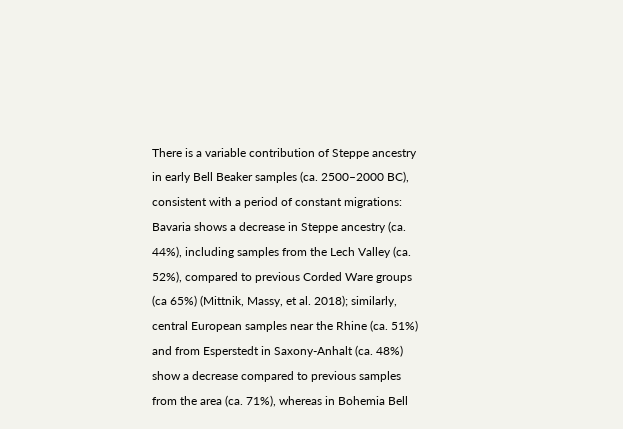There is a variable contribution of Steppe ancestry in early Bell Beaker samples (ca. 2500–2000 BC), consistent with a period of constant migrations: Bavaria shows a decrease in Steppe ancestry (ca. 44%), including samples from the Lech Valley (ca. 52%), compared to previous Corded Ware groups (ca 65%) (Mittnik, Massy, et al. 2018); similarly, central European samples near the Rhine (ca. 51%) and from Esperstedt in Saxony-Anhalt (ca. 48%) show a decrease compared to previous samples from the area (ca. 71%), whereas in Bohemia Bell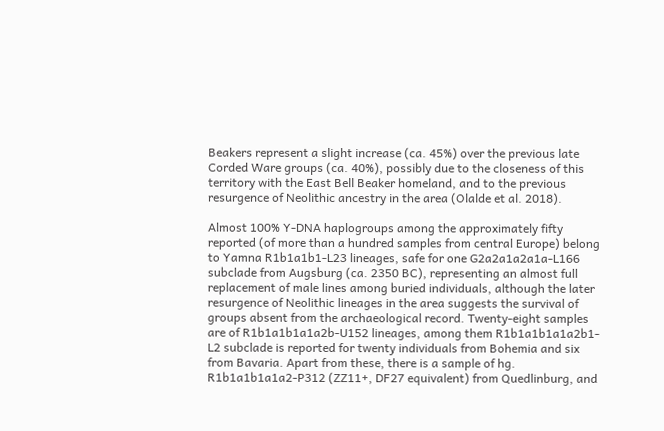Beakers represent a slight increase (ca. 45%) over the previous late Corded Ware groups (ca. 40%), possibly due to the closeness of this territory with the East Bell Beaker homeland, and to the previous resurgence of Neolithic ancestry in the area (Olalde et al. 2018).

Almost 100% Y-DNA haplogroups among the approximately fifty reported (of more than a hundred samples from central Europe) belong to Yamna R1b1a1b1-L23 lineages, safe for one G2a2a1a2a1a-L166 subclade from Augsburg (ca. 2350 BC), representing an almost full replacement of male lines among buried individuals, although the later resurgence of Neolithic lineages in the area suggests the survival of groups absent from the archaeological record. Twenty-eight samples are of R1b1a1b1a1a2b-U152 lineages, among them R1b1a1b1a1a2b1-L2 subclade is reported for twenty individuals from Bohemia and six from Bavaria. Apart from these, there is a sample of hg. R1b1a1b1a1a2-P312 (ZZ11+, DF27 equivalent) from Quedlinburg, and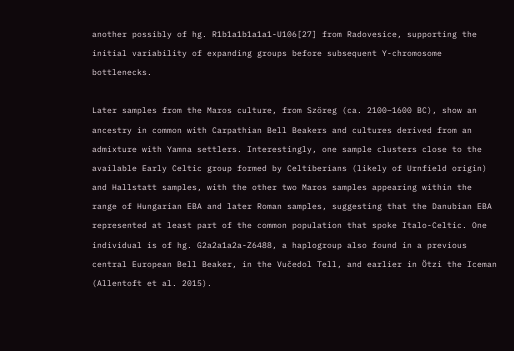another possibly of hg. R1b1a1b1a1a1-U106[27] from Radovesice, supporting the initial variability of expanding groups before subsequent Y-chromosome bottlenecks.

Later samples from the Maros culture, from Szöreg (ca. 2100–1600 BC), show an ancestry in common with Carpathian Bell Beakers and cultures derived from an admixture with Yamna settlers. Interestingly, one sample clusters close to the available Early Celtic group formed by Celtiberians (likely of Urnfield origin) and Hallstatt samples, with the other two Maros samples appearing within the range of Hungarian EBA and later Roman samples, suggesting that the Danubian EBA represented at least part of the common population that spoke Italo-Celtic. One individual is of hg. G2a2a1a2a-Z6488, a haplogroup also found in a previous central European Bell Beaker, in the Vučedol Tell, and earlier in Ötzi the Iceman (Allentoft et al. 2015).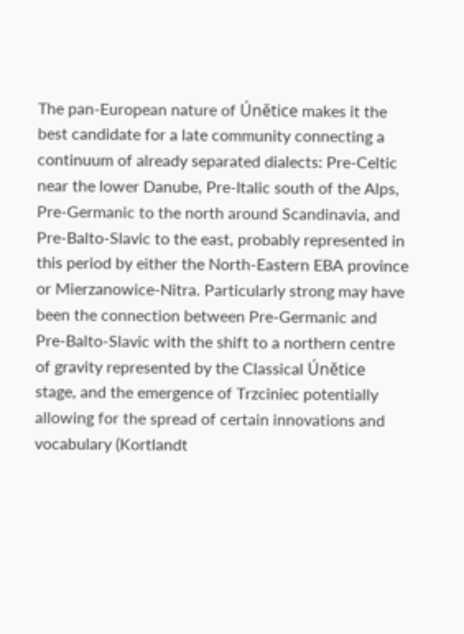The pan-European nature of Únětice makes it the best candidate for a late community connecting a continuum of already separated dialects: Pre-Celtic near the lower Danube, Pre-Italic south of the Alps, Pre-Germanic to the north around Scandinavia, and Pre-Balto-Slavic to the east, probably represented in this period by either the North-Eastern EBA province or Mierzanowice-Nitra. Particularly strong may have been the connection between Pre-Germanic and Pre-Balto-Slavic with the shift to a northern centre of gravity represented by the Classical Únětice stage, and the emergence of Trzciniec potentially allowing for the spread of certain innovations and vocabulary (Kortlandt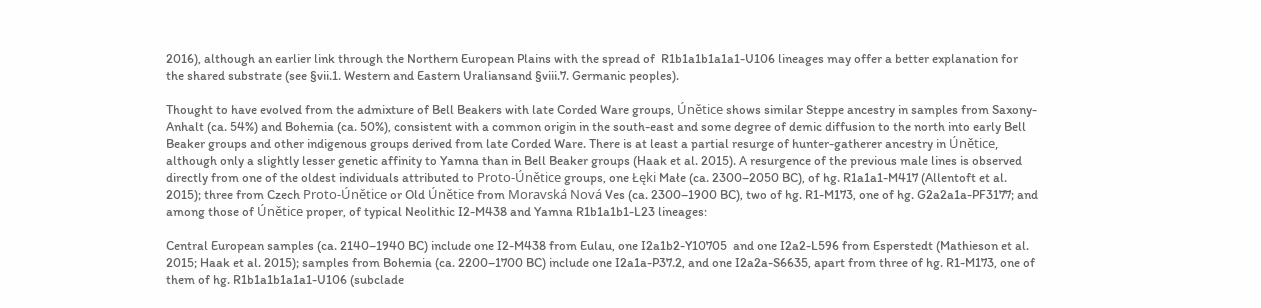2016), although an earlier link through the Northern European Plains with the spread of  R1b1a1b1a1a1-U106 lineages may offer a better explanation for the shared substrate (see §vii.1. Western and Eastern Uraliansand §viii.7. Germanic peoples).

Thought to have evolved from the admixture of Bell Beakers with late Corded Ware groups, Únětice shows similar Steppe ancestry in samples from Saxony-Anhalt (ca. 54%) and Bohemia (ca. 50%), consistent with a common origin in the south-east and some degree of demic diffusion to the north into early Bell Beaker groups and other indigenous groups derived from late Corded Ware. There is at least a partial resurge of hunter-gatherer ancestry in Únětice, although only a slightly lesser genetic affinity to Yamna than in Bell Beaker groups (Haak et al. 2015). A resurgence of the previous male lines is observed directly from one of the oldest individuals attributed to Proto-Únětice groups, one Łęki Małe (ca. 2300–2050 BC), of hg. R1a1a1-M417 (Allentoft et al. 2015); three from Czech Proto-Únětice or Old Únětice from Moravská Nová Ves (ca. 2300–1900 BC), two of hg. R1-M173, one of hg. G2a2a1a-PF3177; and among those of Únětice proper, of typical Neolithic I2-M438 and Yamna R1b1a1b1-L23 lineages:

Central European samples (ca. 2140–1940 BC) include one I2-M438 from Eulau, one I2a1b2-Y10705  and one I2a2-L596 from Esperstedt (Mathieson et al. 2015; Haak et al. 2015); samples from Bohemia (ca. 2200–1700 BC) include one I2a1a-P37.2, and one I2a2a-S6635, apart from three of hg. R1-M173, one of them of hg. R1b1a1b1a1a1-U106 (subclade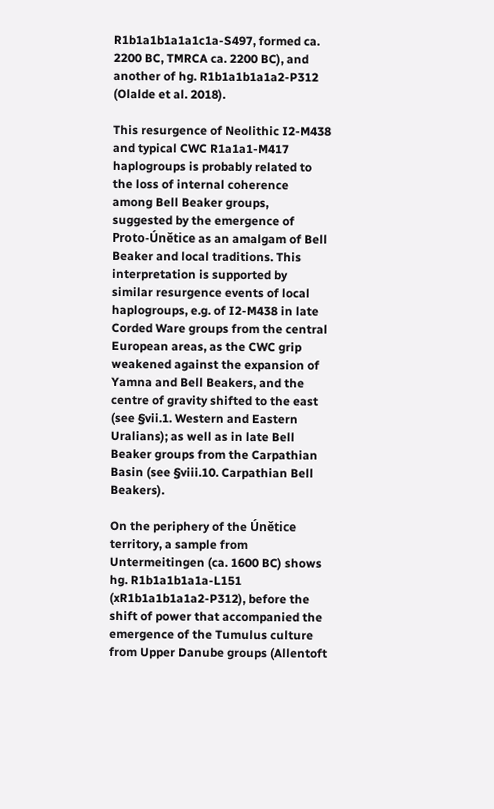R1b1a1b1a1a1c1a-S497, formed ca. 2200 BC, TMRCA ca. 2200 BC), and another of hg. R1b1a1b1a1a2-P312 (Olalde et al. 2018).

This resurgence of Neolithic I2-M438 and typical CWC R1a1a1-M417 haplogroups is probably related to the loss of internal coherence among Bell Beaker groups, suggested by the emergence of Proto-Únětice as an amalgam of Bell Beaker and local traditions. This interpretation is supported by similar resurgence events of local haplogroups, e.g. of I2-M438 in late Corded Ware groups from the central European areas, as the CWC grip weakened against the expansion of Yamna and Bell Beakers, and the centre of gravity shifted to the east (see §vii.1. Western and Eastern Uralians); as well as in late Bell Beaker groups from the Carpathian Basin (see §viii.10. Carpathian Bell Beakers).

On the periphery of the Únětice territory, a sample from Untermeitingen (ca. 1600 BC) shows hg. R1b1a1b1a1a-L151 (xR1b1a1b1a1a2-P312), before the shift of power that accompanied the emergence of the Tumulus culture from Upper Danube groups (Allentoft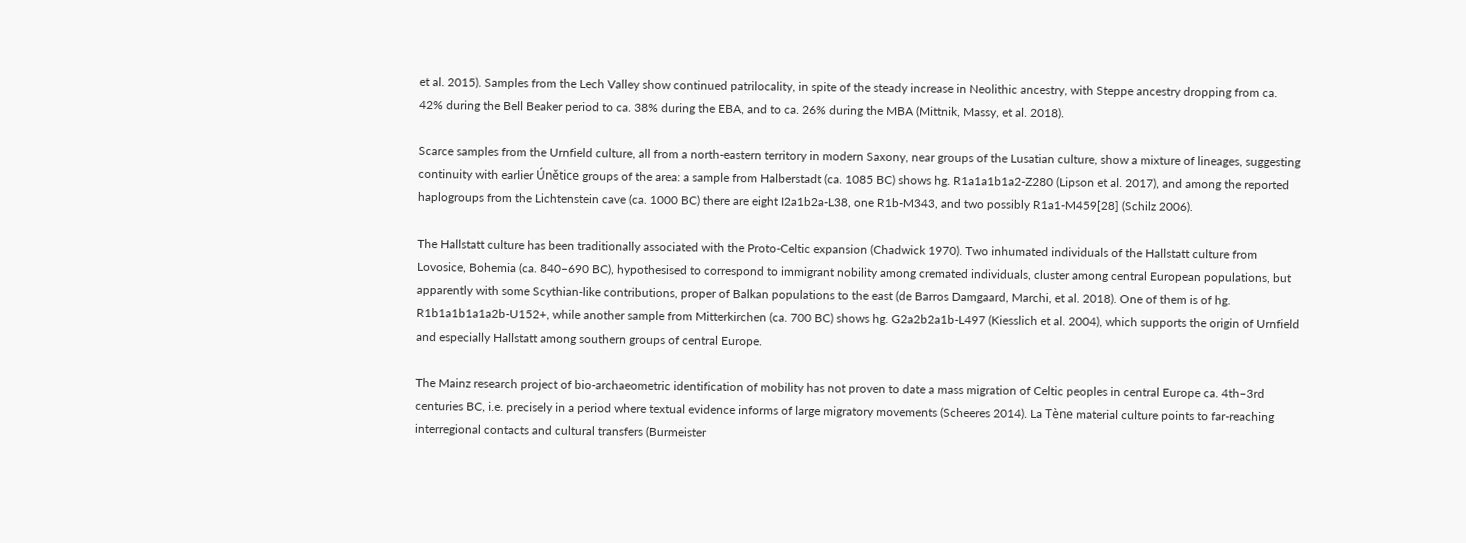et al. 2015). Samples from the Lech Valley show continued patrilocality, in spite of the steady increase in Neolithic ancestry, with Steppe ancestry dropping from ca. 42% during the Bell Beaker period to ca. 38% during the EBA, and to ca. 26% during the MBA (Mittnik, Massy, et al. 2018).

Scarce samples from the Urnfield culture, all from a north-eastern territory in modern Saxony, near groups of the Lusatian culture, show a mixture of lineages, suggesting continuity with earlier Únětice groups of the area: a sample from Halberstadt (ca. 1085 BC) shows hg. R1a1a1b1a2-Z280 (Lipson et al. 2017), and among the reported haplogroups from the Lichtenstein cave (ca. 1000 BC) there are eight I2a1b2a-L38, one R1b-M343, and two possibly R1a1-M459[28] (Schilz 2006).

The Hallstatt culture has been traditionally associated with the Proto-Celtic expansion (Chadwick 1970). Two inhumated individuals of the Hallstatt culture from Lovosice, Bohemia (ca. 840–690 BC), hypothesised to correspond to immigrant nobility among cremated individuals, cluster among central European populations, but apparently with some Scythian-like contributions, proper of Balkan populations to the east (de Barros Damgaard, Marchi, et al. 2018). One of them is of hg. R1b1a1b1a1a2b-U152+, while another sample from Mitterkirchen (ca. 700 BC) shows hg. G2a2b2a1b-L497 (Kiesslich et al. 2004), which supports the origin of Urnfield and especially Hallstatt among southern groups of central Europe.

The Mainz research project of bio-archaeometric identification of mobility has not proven to date a mass migration of Celtic peoples in central Europe ca. 4th–3rd centuries BC, i.e. precisely in a period where textual evidence informs of large migratory movements (Scheeres 2014). La Tène material culture points to far-reaching interregional contacts and cultural transfers (Burmeister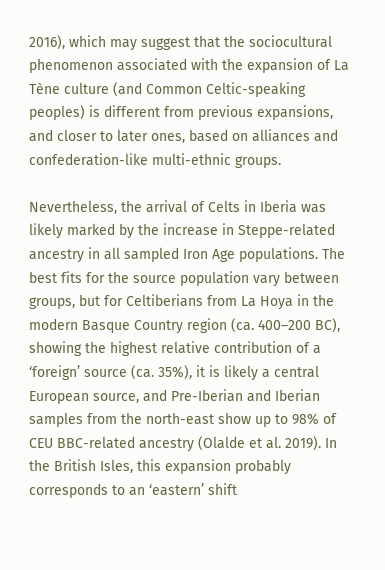2016), which may suggest that the sociocultural phenomenon associated with the expansion of La Tène culture (and Common Celtic-speaking peoples) is different from previous expansions, and closer to later ones, based on alliances and confederation-like multi-ethnic groups.

Nevertheless, the arrival of Celts in Iberia was likely marked by the increase in Steppe-related ancestry in all sampled Iron Age populations. The best fits for the source population vary between groups, but for Celtiberians from La Hoya in the modern Basque Country region (ca. 400–200 BC), showing the highest relative contribution of a ‘foreign’ source (ca. 35%), it is likely a central European source, and Pre-Iberian and Iberian samples from the north-east show up to 98% of CEU BBC-related ancestry (Olalde et al. 2019). In the British Isles, this expansion probably corresponds to an ‘eastern’ shift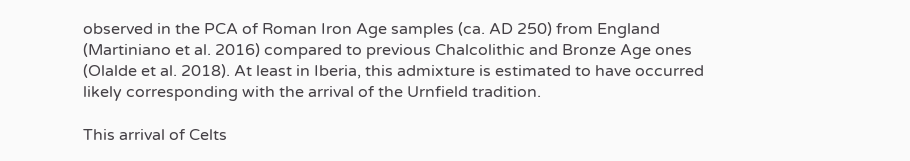observed in the PCA of Roman Iron Age samples (ca. AD 250) from England (Martiniano et al. 2016) compared to previous Chalcolithic and Bronze Age ones (Olalde et al. 2018). At least in Iberia, this admixture is estimated to have occurred likely corresponding with the arrival of the Urnfield tradition.

This arrival of Celts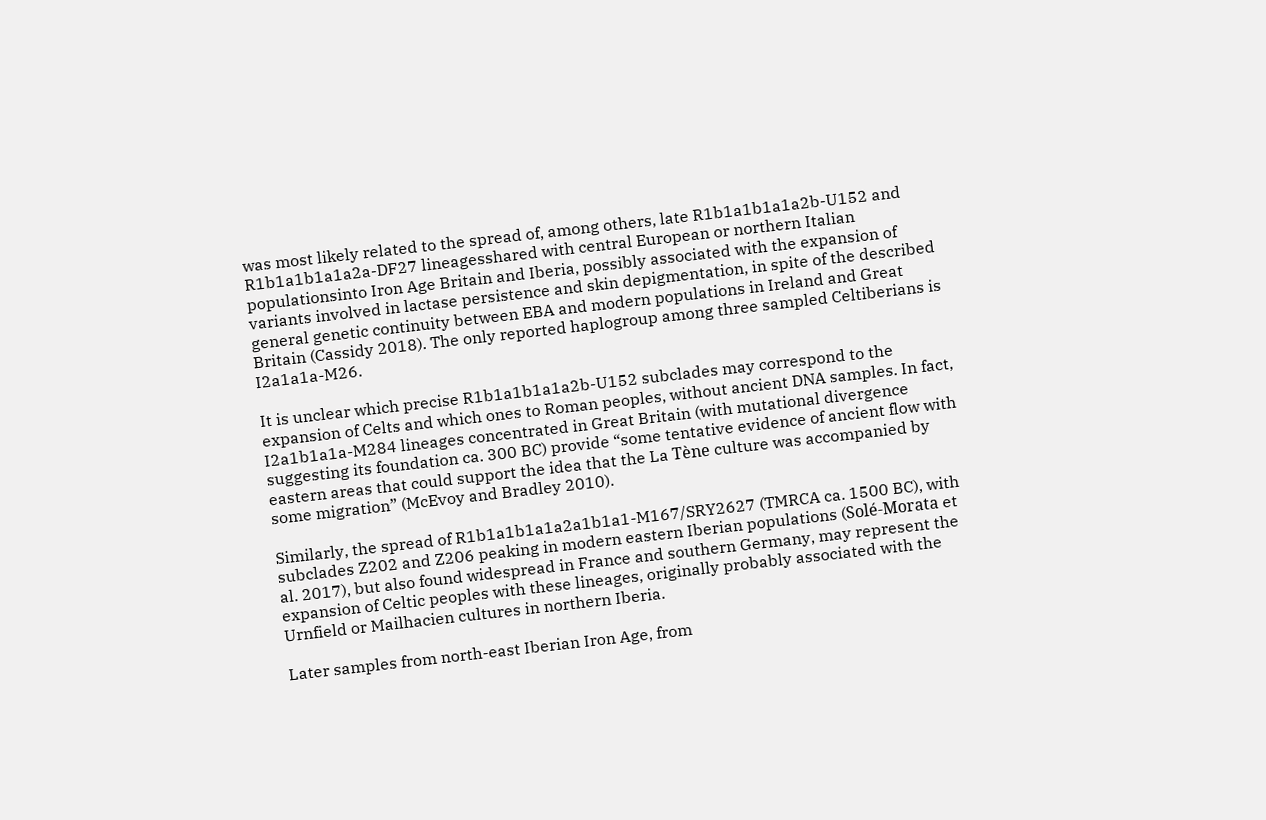was most likely related to the spread of, among others, late R1b1a1b1a1a2b-U152 and R1b1a1b1a1a2a-DF27 lineagesshared with central European or northern Italian populationsinto Iron Age Britain and Iberia, possibly associated with the expansion of variants involved in lactase persistence and skin depigmentation, in spite of the described general genetic continuity between EBA and modern populations in Ireland and Great Britain (Cassidy 2018). The only reported haplogroup among three sampled Celtiberians is I2a1a1a-M26.

It is unclear which precise R1b1a1b1a1a2b-U152 subclades may correspond to the expansion of Celts and which ones to Roman peoples, without ancient DNA samples. In fact, I2a1b1a1a-M284 lineages concentrated in Great Britain (with mutational divergence suggesting its foundation ca. 300 BC) provide “some tentative evidence of ancient flow with eastern areas that could support the idea that the La Tène culture was accompanied by some migration” (McEvoy and Bradley 2010).

Similarly, the spread of R1b1a1b1a1a2a1b1a1-M167/SRY2627 (TMRCA ca. 1500 BC), with subclades Z202 and Z206 peaking in modern eastern Iberian populations (Solé-Morata et al. 2017), but also found widespread in France and southern Germany, may represent the expansion of Celtic peoples with these lineages, originally probably associated with the Urnfield or Mailhacien cultures in northern Iberia.

Later samples from north-east Iberian Iron Age, from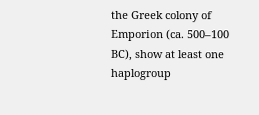the Greek colony of Emporion (ca. 500–100 BC), show at least one haplogroup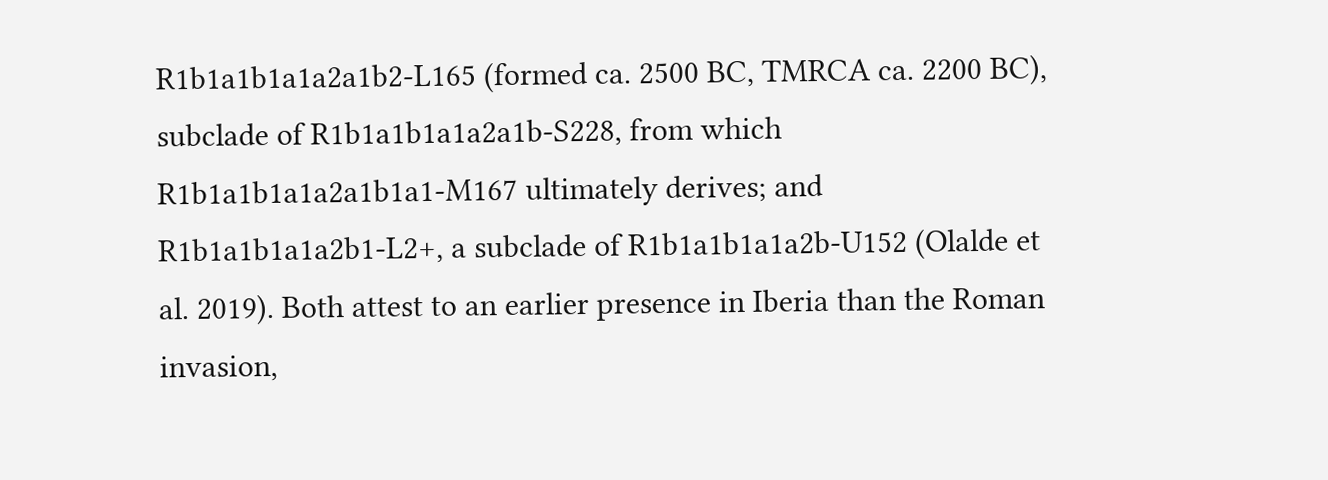R1b1a1b1a1a2a1b2-L165 (formed ca. 2500 BC, TMRCA ca. 2200 BC), subclade of R1b1a1b1a1a2a1b-S228, from which R1b1a1b1a1a2a1b1a1-M167 ultimately derives; and R1b1a1b1a1a2b1-L2+, a subclade of R1b1a1b1a1a2b-U152 (Olalde et al. 2019). Both attest to an earlier presence in Iberia than the Roman invasion,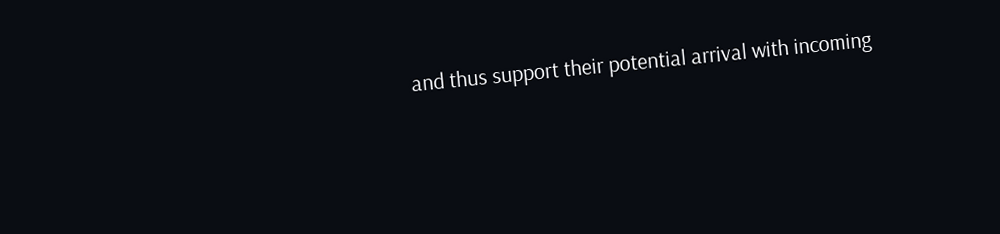and thus support their potential arrival with incoming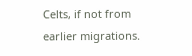Celts, if not from earlier migrations.